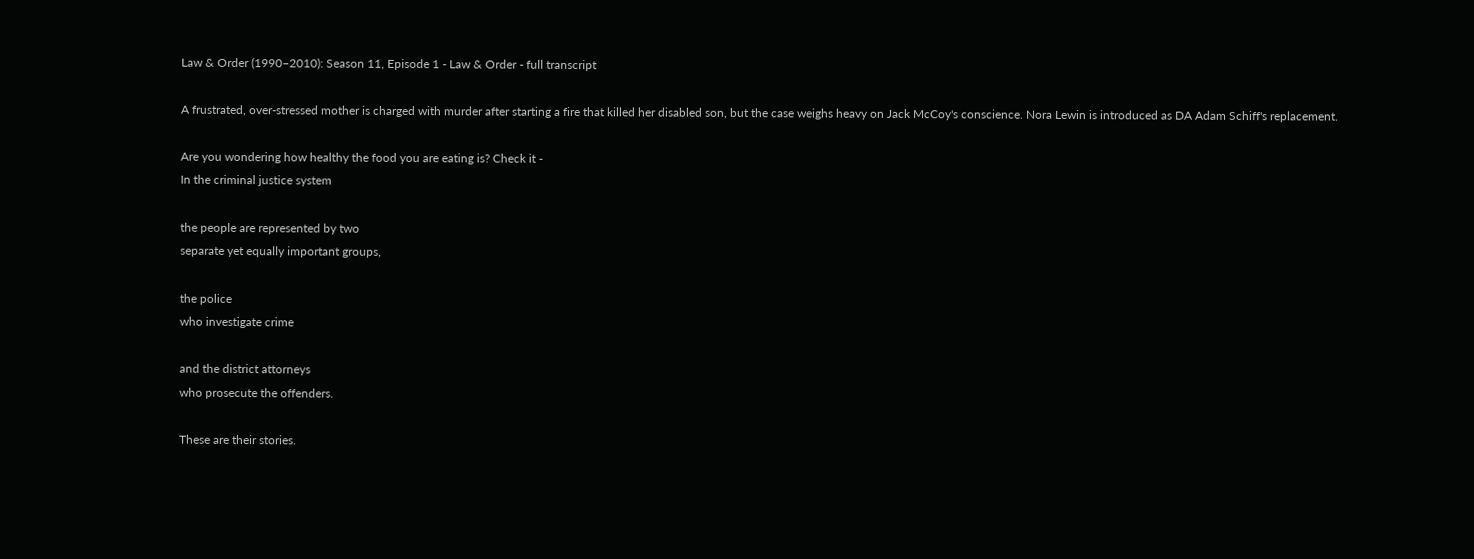Law & Order (1990–2010): Season 11, Episode 1 - Law & Order - full transcript

A frustrated, over-stressed mother is charged with murder after starting a fire that killed her disabled son, but the case weighs heavy on Jack McCoy's conscience. Nora Lewin is introduced as DA Adam Schiff's replacement.

Are you wondering how healthy the food you are eating is? Check it -
In the criminal justice system

the people are represented by two
separate yet equally important groups,

the police
who investigate crime

and the district attorneys
who prosecute the offenders.

These are their stories.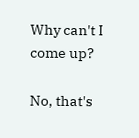Why can't I come up?

No, that's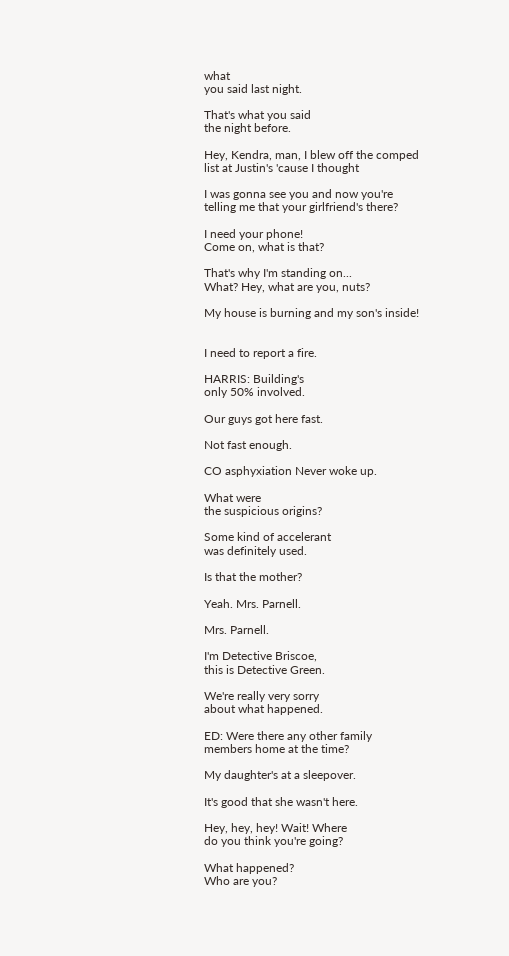what
you said last night.

That's what you said
the night before.

Hey, Kendra, man, I blew off the comped
list at Justin's 'cause I thought

I was gonna see you and now you're
telling me that your girlfriend's there?

I need your phone!
Come on, what is that?

That's why I'm standing on...
What? Hey, what are you, nuts?

My house is burning and my son's inside!


I need to report a fire.

HARRIS: Building's
only 50% involved.

Our guys got here fast.

Not fast enough.

CO asphyxiation Never woke up.

What were
the suspicious origins?

Some kind of accelerant
was definitely used.

Is that the mother?

Yeah. Mrs. Parnell.

Mrs. Parnell.

I'm Detective Briscoe,
this is Detective Green.

We're really very sorry
about what happened.

ED: Were there any other family
members home at the time?

My daughter's at a sleepover.

It's good that she wasn't here.

Hey, hey, hey! Wait! Where
do you think you're going?

What happened?
Who are you?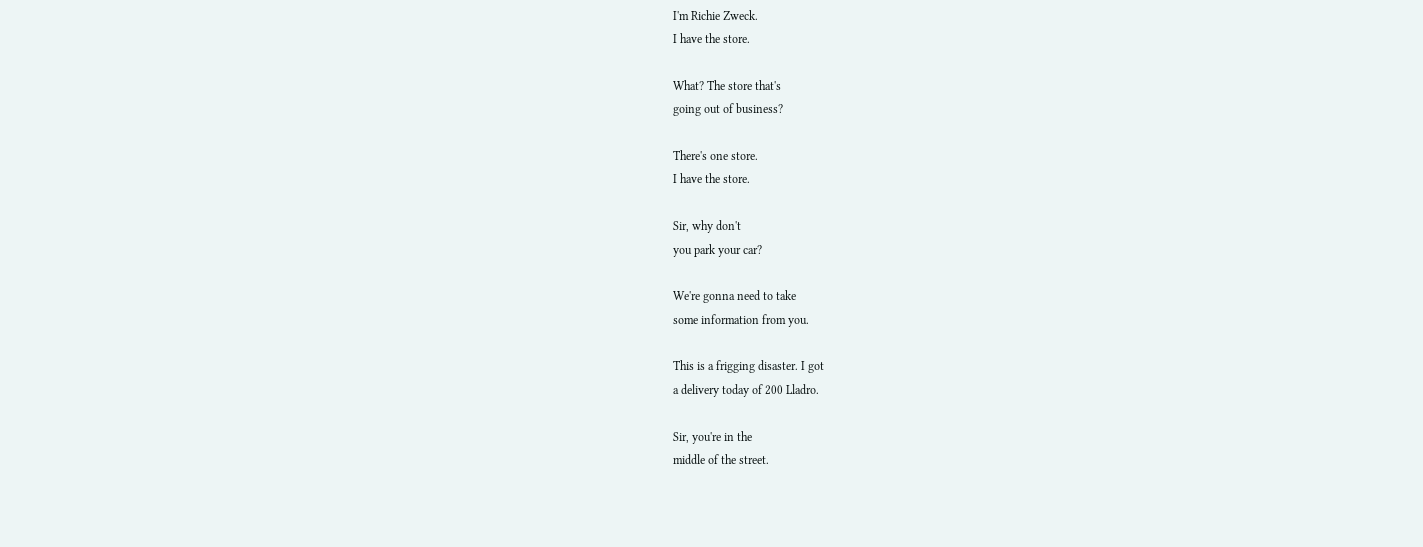I'm Richie Zweck.
I have the store.

What? The store that's
going out of business?

There's one store.
I have the store.

Sir, why don't
you park your car?

We're gonna need to take
some information from you.

This is a frigging disaster. I got
a delivery today of 200 Lladro.

Sir, you're in the
middle of the street.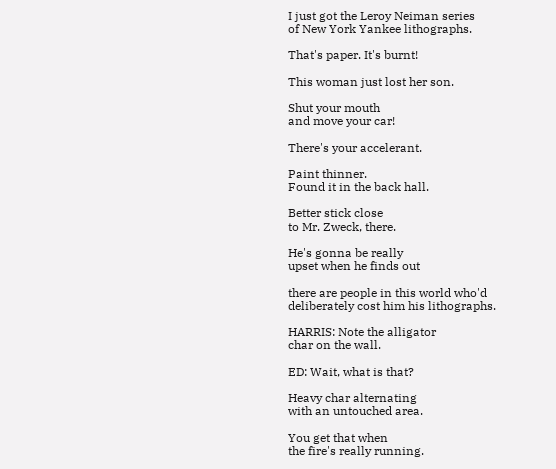I just got the Leroy Neiman series
of New York Yankee lithographs.

That's paper. It's burnt!

This woman just lost her son.

Shut your mouth
and move your car!

There's your accelerant.

Paint thinner.
Found it in the back hall.

Better stick close
to Mr. Zweck, there.

He's gonna be really
upset when he finds out

there are people in this world who'd
deliberately cost him his lithographs.

HARRIS: Note the alligator
char on the wall.

ED: Wait, what is that?

Heavy char alternating
with an untouched area.

You get that when
the fire's really running.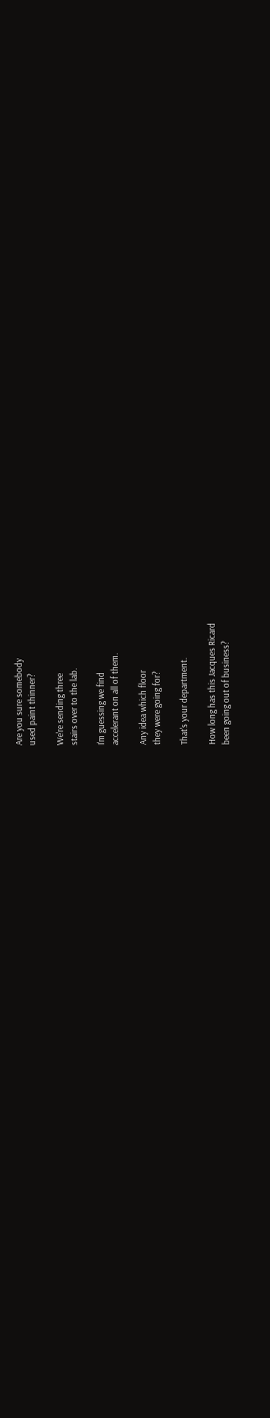Are you sure somebody
used paint thinner?

We're sending three
stairs over to the lab.

I'm guessing we find
accelerant on all of them.

Any idea which floor
they were going for?

That's your department.

How long has this Jacques Ricard
been going out of business?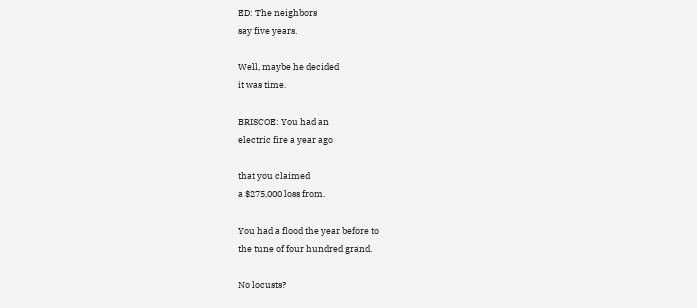ED: The neighbors
say five years.

Well, maybe he decided
it was time.

BRISCOE: You had an
electric fire a year ago

that you claimed
a $275,000 loss from.

You had a flood the year before to
the tune of four hundred grand.

No locusts?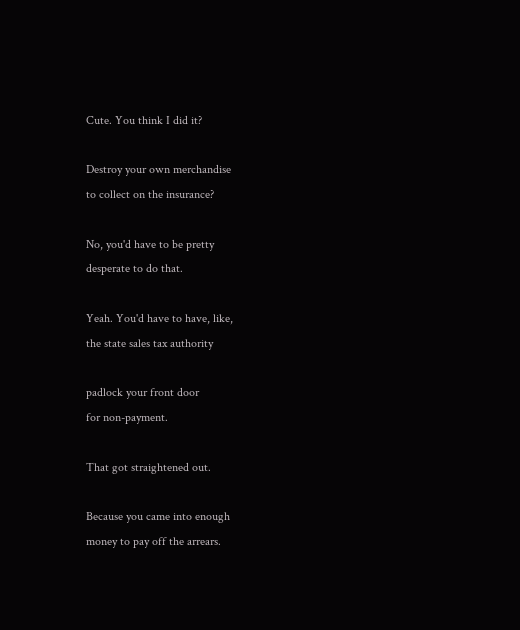Cute. You think I did it?

Destroy your own merchandise
to collect on the insurance?

No, you'd have to be pretty
desperate to do that.

Yeah. You'd have to have, like,
the state sales tax authority

padlock your front door
for non-payment.

That got straightened out.

Because you came into enough
money to pay off the arrears.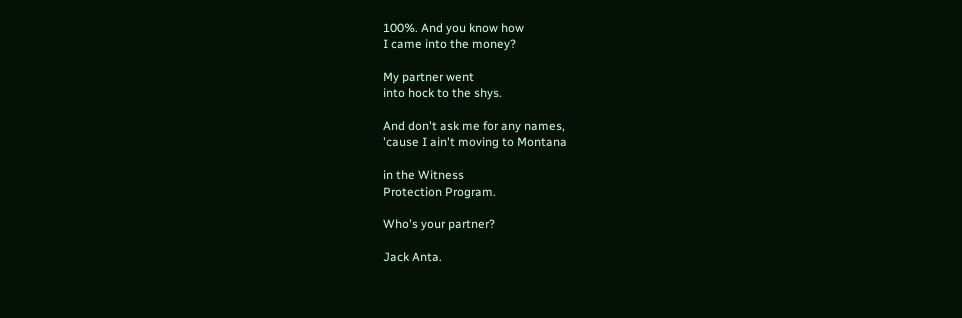100%. And you know how
I came into the money?

My partner went
into hock to the shys.

And don't ask me for any names,
'cause I ain't moving to Montana

in the Witness
Protection Program.

Who's your partner?

Jack Anta.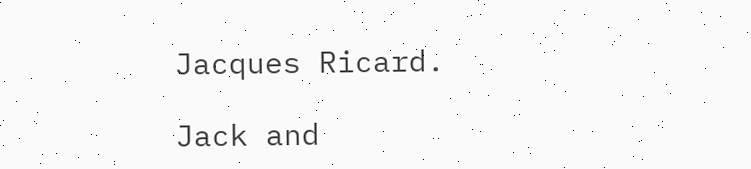Jacques Ricard.

Jack and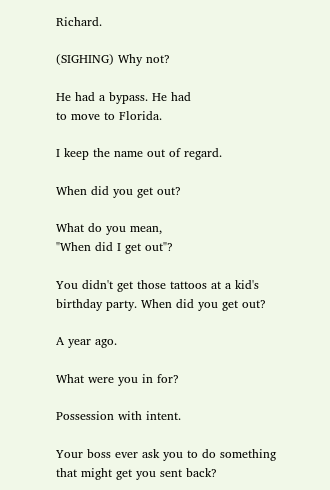Richard.

(SIGHING) Why not?

He had a bypass. He had
to move to Florida.

I keep the name out of regard.

When did you get out?

What do you mean,
"When did I get out"?

You didn't get those tattoos at a kid's
birthday party. When did you get out?

A year ago.

What were you in for?

Possession with intent.

Your boss ever ask you to do something
that might get you sent back?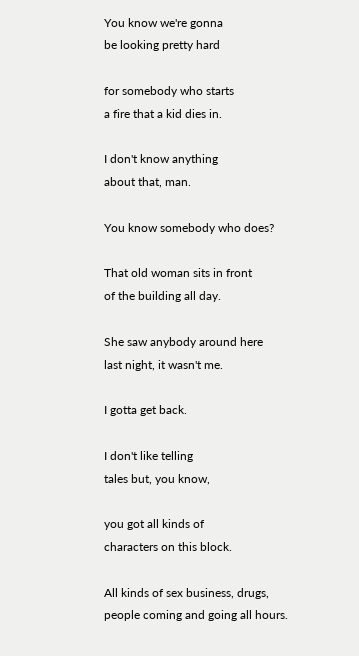You know we're gonna
be looking pretty hard

for somebody who starts
a fire that a kid dies in.

I don't know anything
about that, man.

You know somebody who does?

That old woman sits in front
of the building all day.

She saw anybody around here
last night, it wasn't me.

I gotta get back.

I don't like telling
tales but, you know,

you got all kinds of
characters on this block.

All kinds of sex business, drugs,
people coming and going all hours.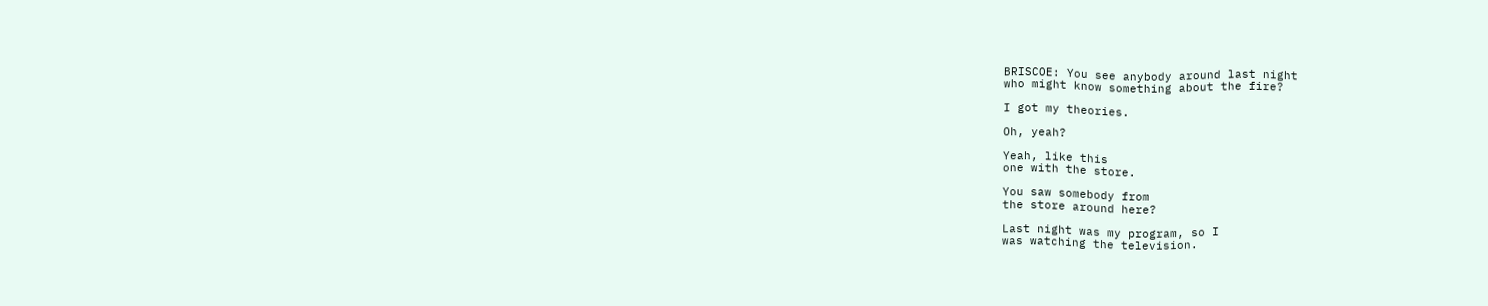BRISCOE: You see anybody around last night
who might know something about the fire?

I got my theories.

Oh, yeah?

Yeah, like this
one with the store.

You saw somebody from
the store around here?

Last night was my program, so I
was watching the television.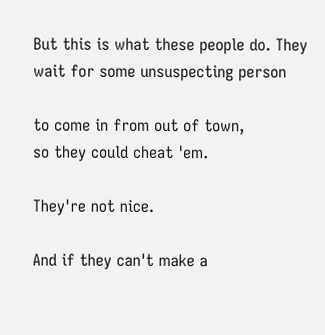But this is what these people do. They
wait for some unsuspecting person

to come in from out of town,
so they could cheat 'em.

They're not nice.

And if they can't make a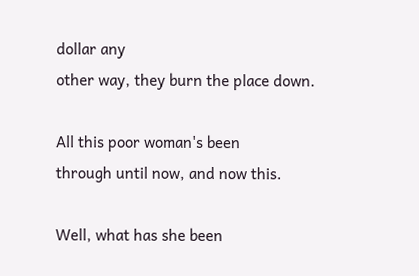dollar any
other way, they burn the place down.

All this poor woman's been
through until now, and now this.

Well, what has she been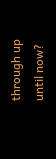through up until now?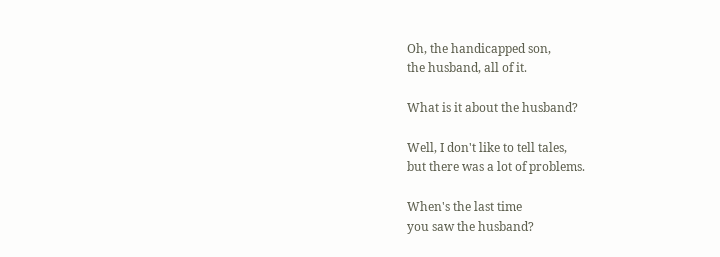Oh, the handicapped son,
the husband, all of it.

What is it about the husband?

Well, I don't like to tell tales,
but there was a lot of problems.

When's the last time
you saw the husband?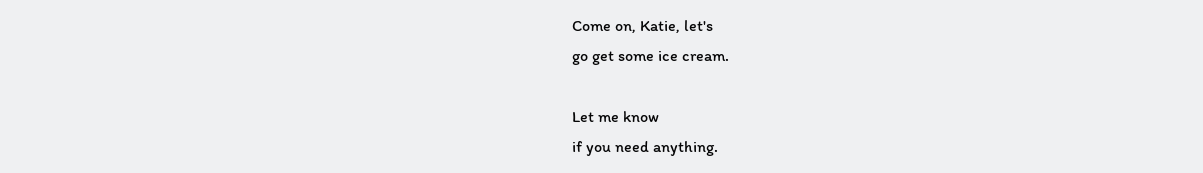Come on, Katie, let's
go get some ice cream.

Let me know
if you need anything.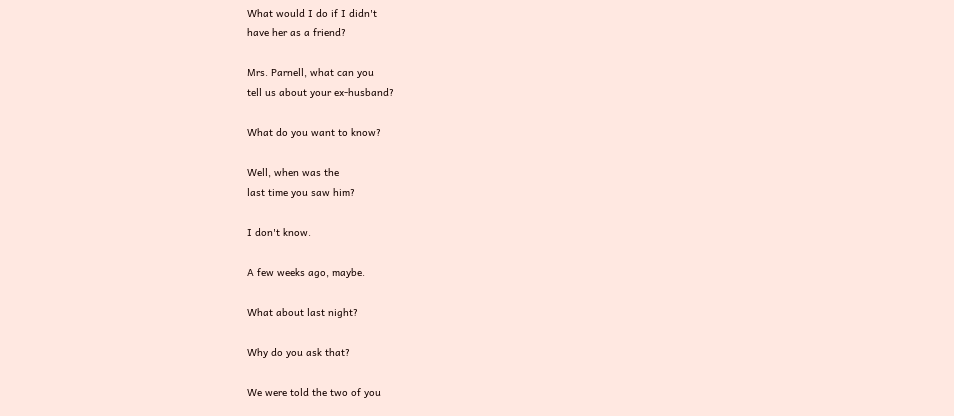What would I do if I didn't
have her as a friend?

Mrs. Parnell, what can you
tell us about your ex-husband?

What do you want to know?

Well, when was the
last time you saw him?

I don't know.

A few weeks ago, maybe.

What about last night?

Why do you ask that?

We were told the two of you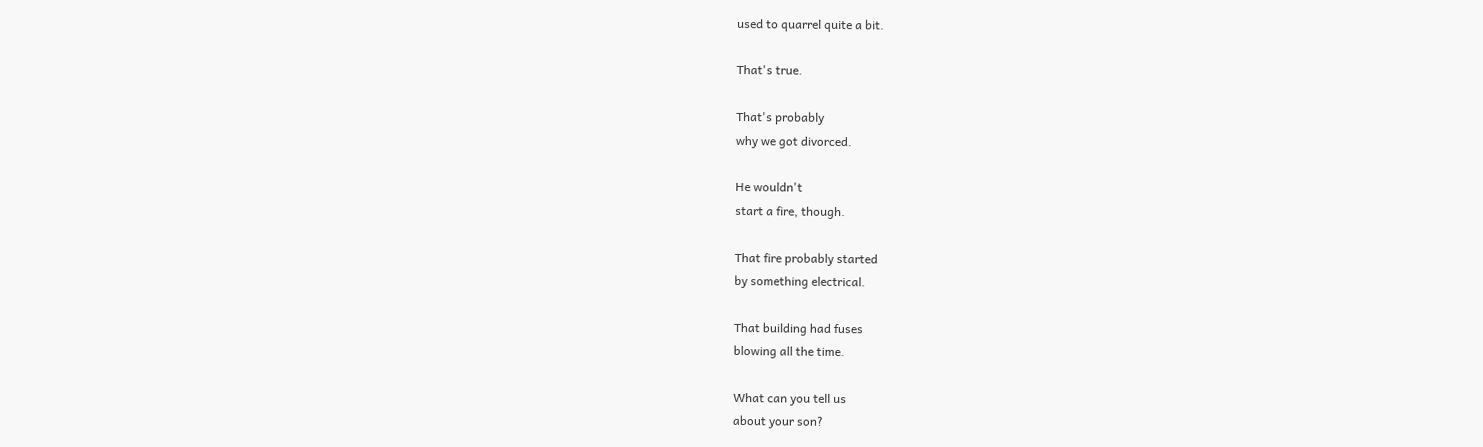used to quarrel quite a bit.

That's true.

That's probably
why we got divorced.

He wouldn't
start a fire, though.

That fire probably started
by something electrical.

That building had fuses
blowing all the time.

What can you tell us
about your son?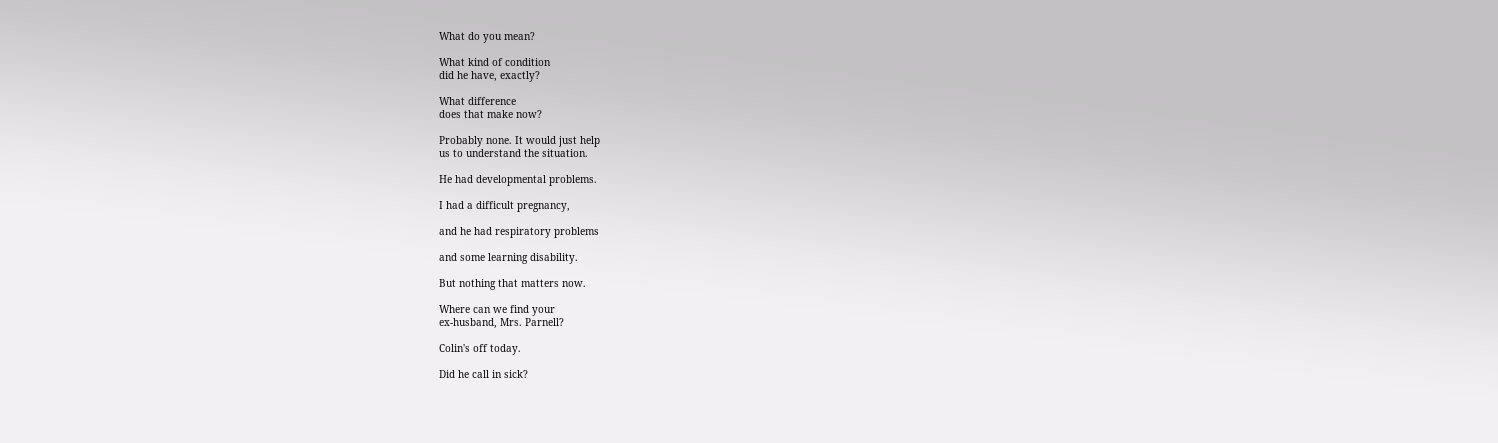What do you mean?

What kind of condition
did he have, exactly?

What difference
does that make now?

Probably none. It would just help
us to understand the situation.

He had developmental problems.

I had a difficult pregnancy,

and he had respiratory problems

and some learning disability.

But nothing that matters now.

Where can we find your
ex-husband, Mrs. Parnell?

Colin's off today.

Did he call in sick?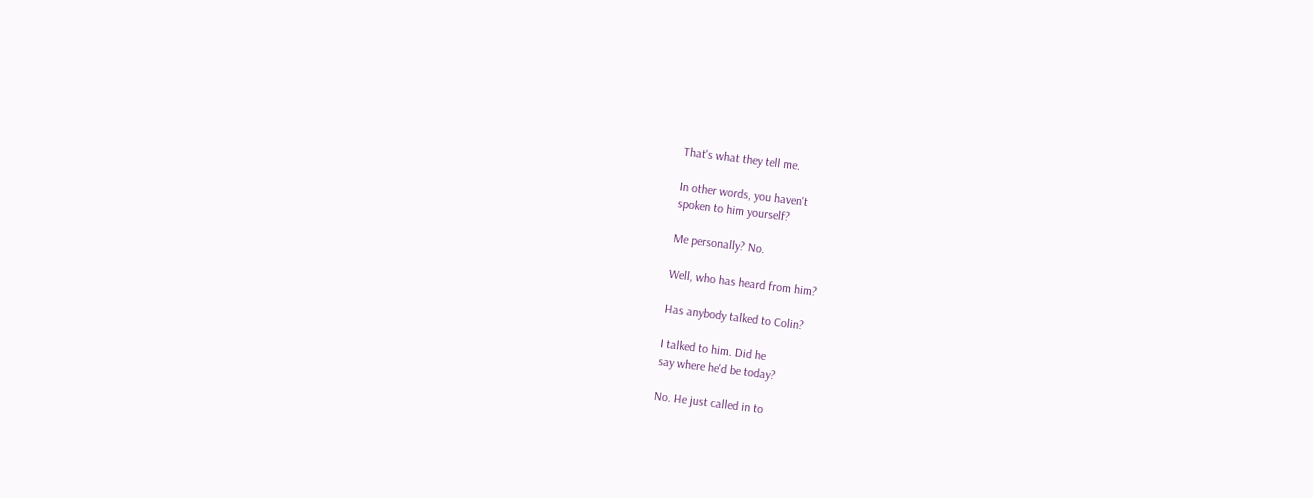That's what they tell me.

In other words, you haven't
spoken to him yourself?

Me personally? No.

Well, who has heard from him?

Has anybody talked to Colin?

I talked to him. Did he
say where he'd be today?

No. He just called in to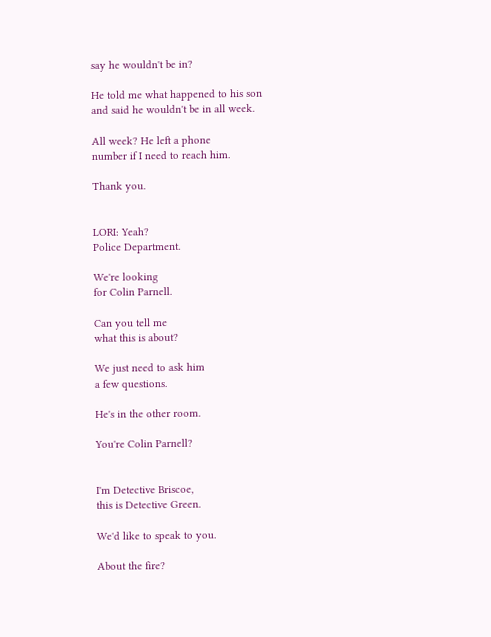say he wouldn't be in?

He told me what happened to his son
and said he wouldn't be in all week.

All week? He left a phone
number if I need to reach him.

Thank you.


LORI: Yeah?
Police Department.

We're looking
for Colin Parnell.

Can you tell me
what this is about?

We just need to ask him
a few questions.

He's in the other room.

You're Colin Parnell?


I'm Detective Briscoe,
this is Detective Green.

We'd like to speak to you.

About the fire?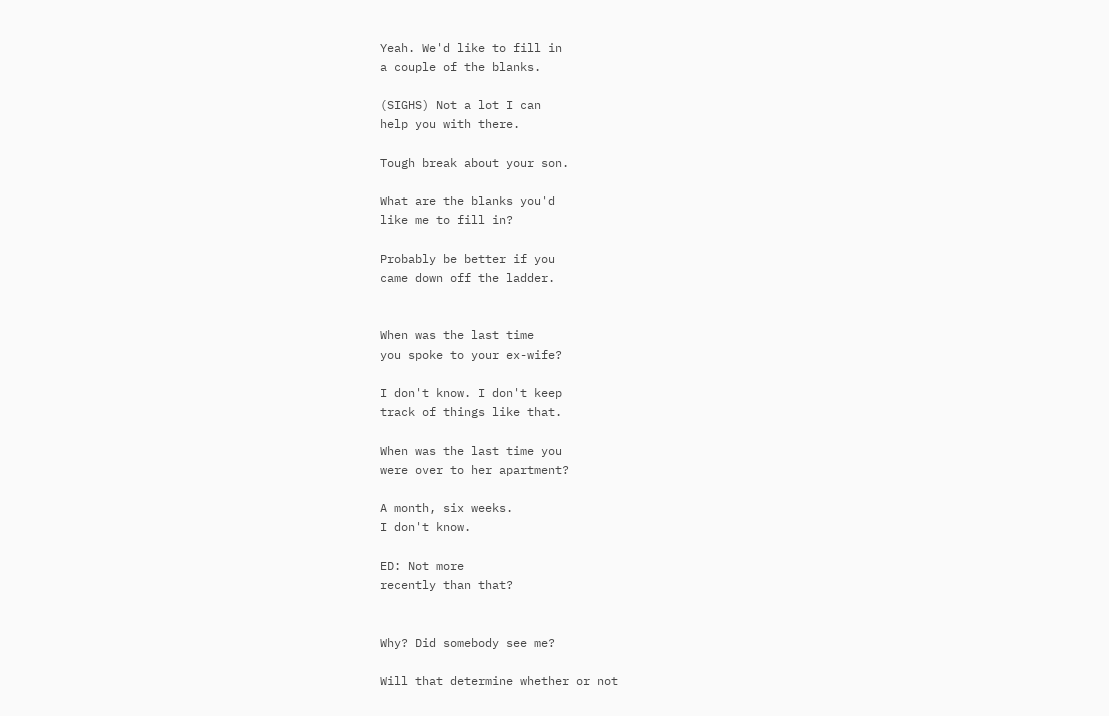Yeah. We'd like to fill in
a couple of the blanks.

(SIGHS) Not a lot I can
help you with there.

Tough break about your son.

What are the blanks you'd
like me to fill in?

Probably be better if you
came down off the ladder.


When was the last time
you spoke to your ex-wife?

I don't know. I don't keep
track of things like that.

When was the last time you
were over to her apartment?

A month, six weeks.
I don't know.

ED: Not more
recently than that?


Why? Did somebody see me?

Will that determine whether or not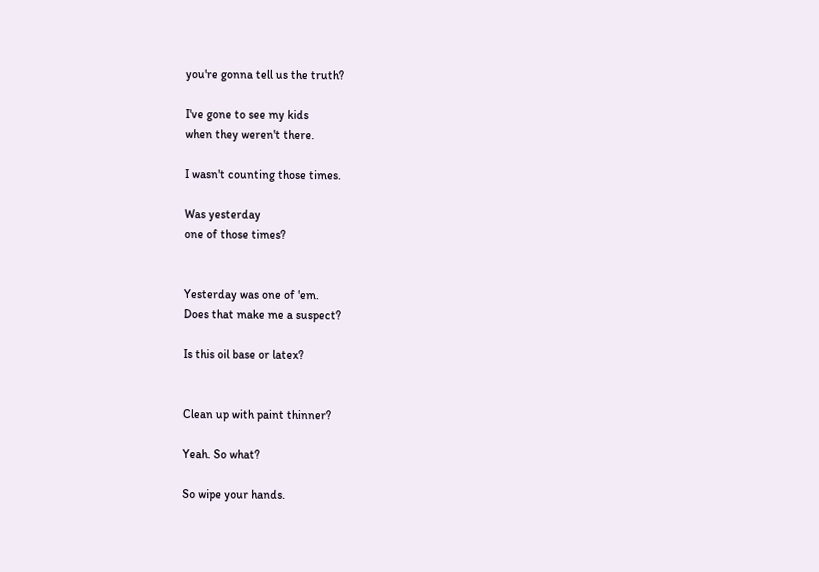you're gonna tell us the truth?

I've gone to see my kids
when they weren't there.

I wasn't counting those times.

Was yesterday
one of those times?


Yesterday was one of 'em.
Does that make me a suspect?

Is this oil base or latex?


Clean up with paint thinner?

Yeah. So what?

So wipe your hands.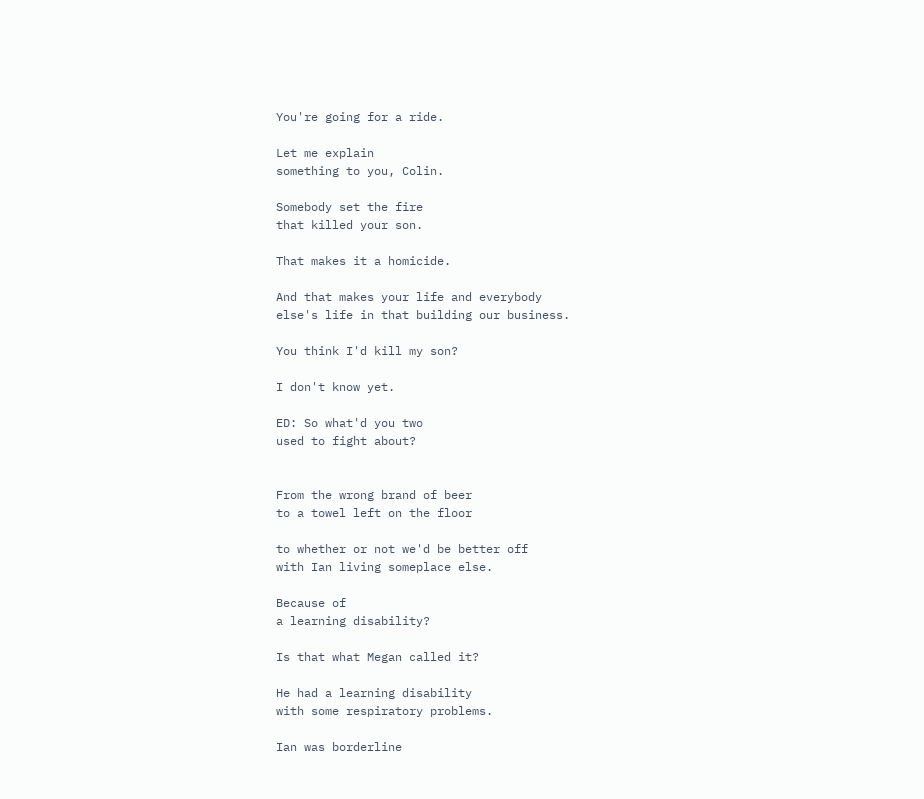You're going for a ride.

Let me explain
something to you, Colin.

Somebody set the fire
that killed your son.

That makes it a homicide.

And that makes your life and everybody
else's life in that building our business.

You think I'd kill my son?

I don't know yet.

ED: So what'd you two
used to fight about?


From the wrong brand of beer
to a towel left on the floor

to whether or not we'd be better off
with Ian living someplace else.

Because of
a learning disability?

Is that what Megan called it?

He had a learning disability
with some respiratory problems.

Ian was borderline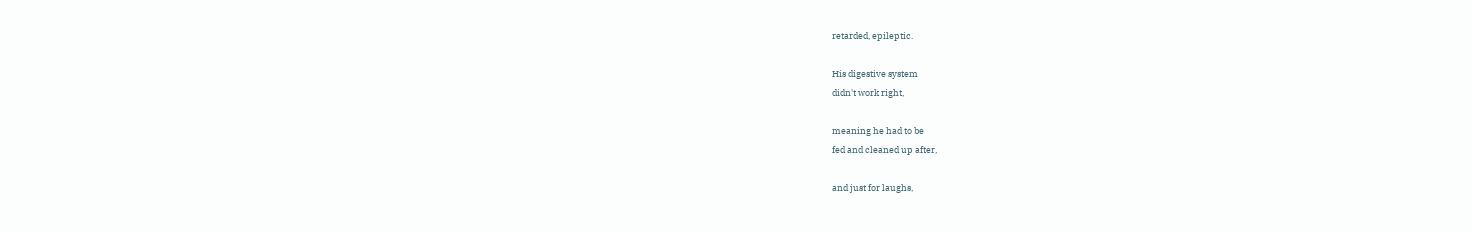retarded, epileptic.

His digestive system
didn't work right,

meaning he had to be
fed and cleaned up after,

and just for laughs,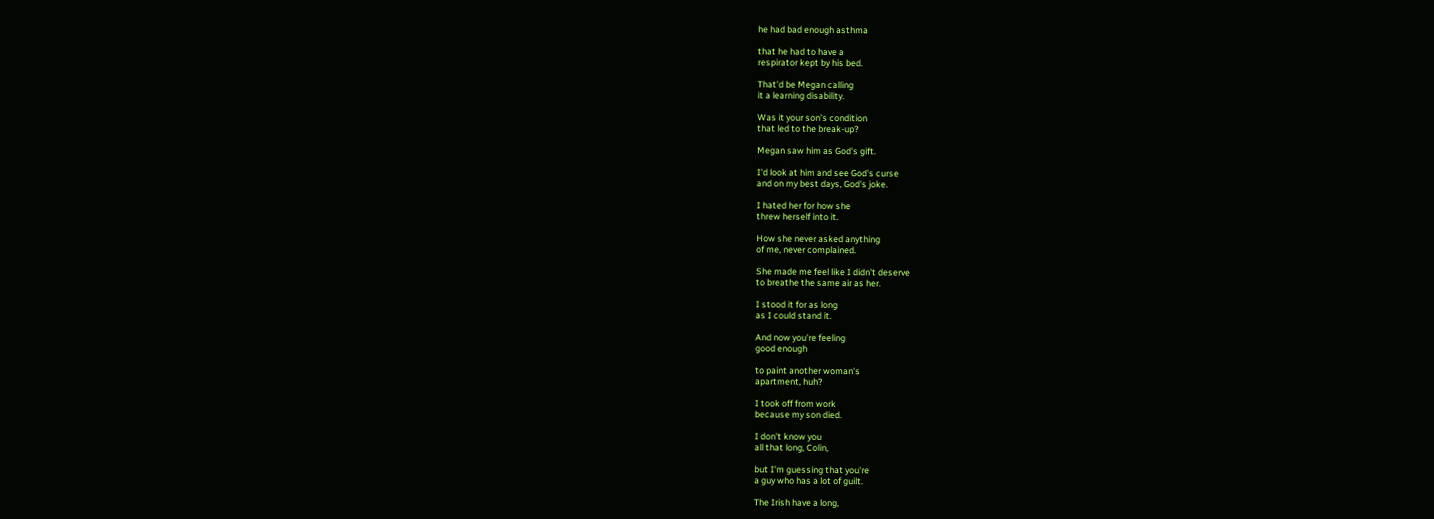he had bad enough asthma

that he had to have a
respirator kept by his bed.

That'd be Megan calling
it a learning disability.

Was it your son's condition
that led to the break-up?

Megan saw him as God's gift.

I'd look at him and see God's curse
and on my best days, God's joke.

I hated her for how she
threw herself into it.

How she never asked anything
of me, never complained.

She made me feel like I didn't deserve
to breathe the same air as her.

I stood it for as long
as I could stand it.

And now you're feeling
good enough

to paint another woman's
apartment, huh?

I took off from work
because my son died.

I don't know you
all that long, Colin,

but I'm guessing that you're
a guy who has a lot of guilt.

The Irish have a long,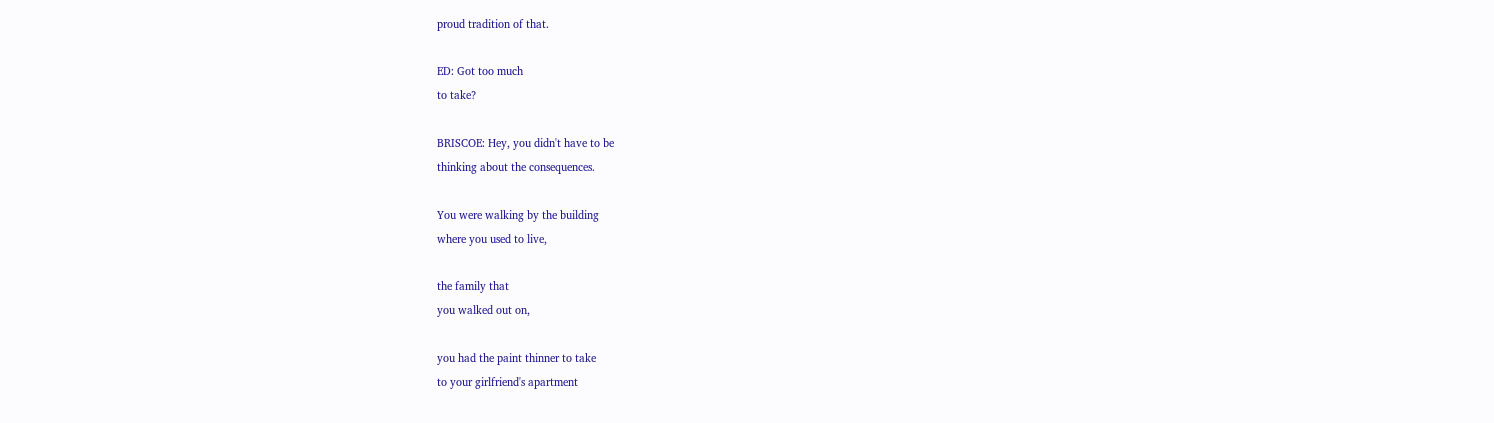proud tradition of that.

ED: Got too much
to take?

BRISCOE: Hey, you didn't have to be
thinking about the consequences.

You were walking by the building
where you used to live,

the family that
you walked out on,

you had the paint thinner to take
to your girlfriend's apartment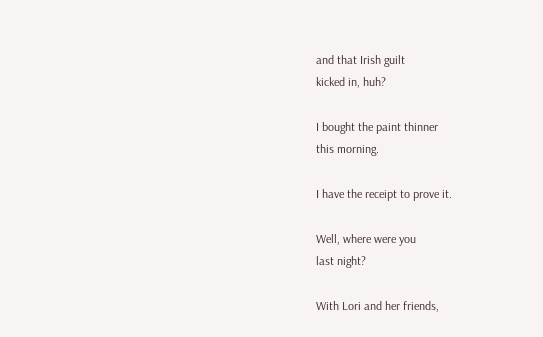and that Irish guilt
kicked in, huh?

I bought the paint thinner
this morning.

I have the receipt to prove it.

Well, where were you
last night?

With Lori and her friends,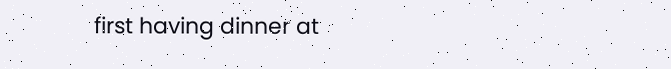first having dinner at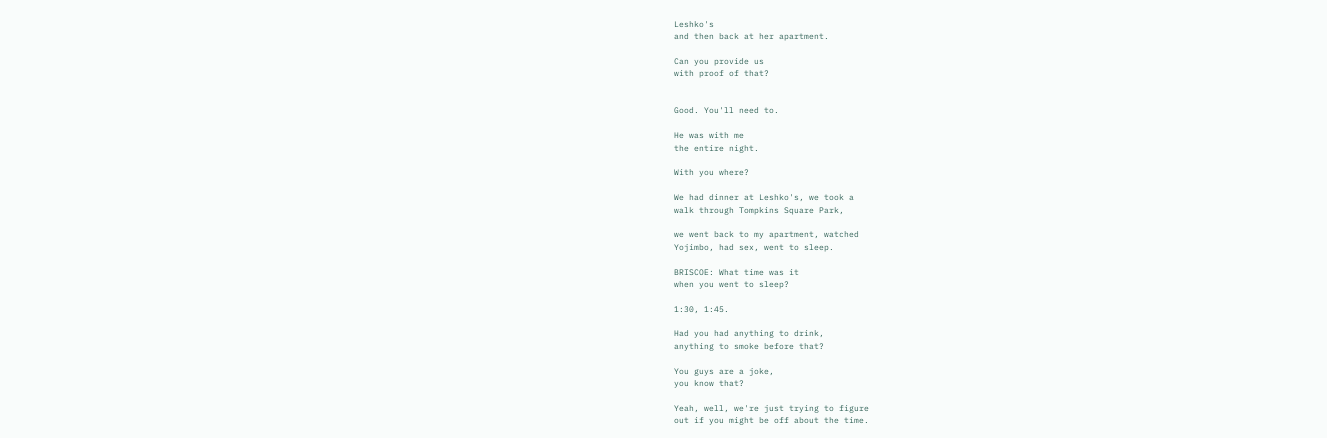Leshko's
and then back at her apartment.

Can you provide us
with proof of that?


Good. You'll need to.

He was with me
the entire night.

With you where?

We had dinner at Leshko's, we took a
walk through Tompkins Square Park,

we went back to my apartment, watched
Yojimbo, had sex, went to sleep.

BRISCOE: What time was it
when you went to sleep?

1:30, 1:45.

Had you had anything to drink,
anything to smoke before that?

You guys are a joke,
you know that?

Yeah, well, we're just trying to figure
out if you might be off about the time.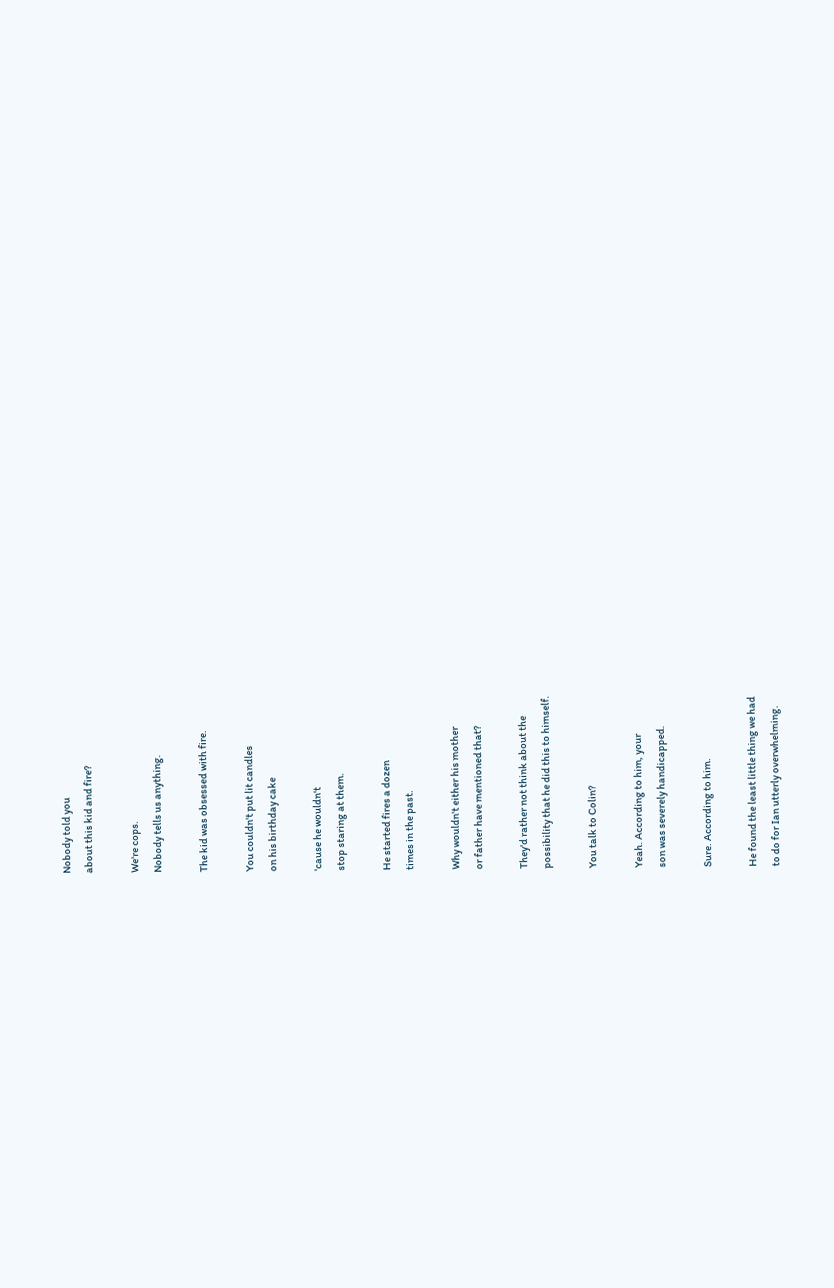Nobody told you
about this kid and fire?

We're cops.
Nobody tells us anything.

The kid was obsessed with fire.

You couldn't put lit candles
on his birthday cake

'cause he wouldn't
stop staring at them.

He started fires a dozen
times in the past.

Why wouldn't either his mother
or father have mentioned that?

They'd rather not think about the
possibility that he did this to himself.

You talk to Colin?

Yeah. According to him, your
son was severely handicapped.

Sure. According to him.

He found the least little thing we had
to do for Ian utterly overwhelming.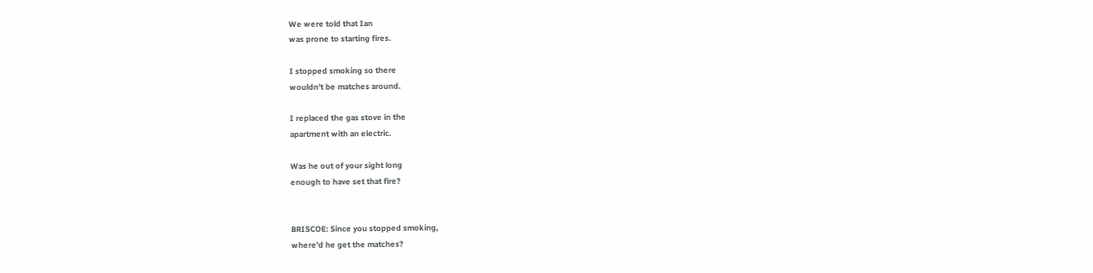We were told that Ian
was prone to starting fires.

I stopped smoking so there
wouldn't be matches around.

I replaced the gas stove in the
apartment with an electric.

Was he out of your sight long
enough to have set that fire?


BRISCOE: Since you stopped smoking,
where'd he get the matches?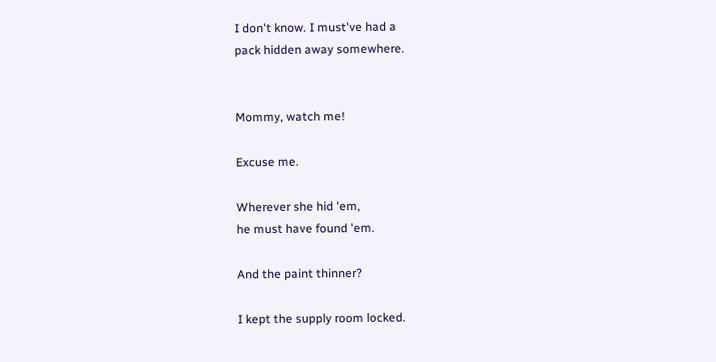I don't know. I must've had a
pack hidden away somewhere.


Mommy, watch me!

Excuse me.

Wherever she hid 'em,
he must have found 'em.

And the paint thinner?

I kept the supply room locked.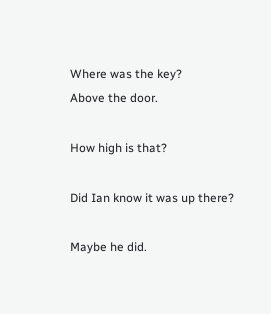Where was the key?
Above the door.

How high is that?

Did Ian know it was up there?

Maybe he did.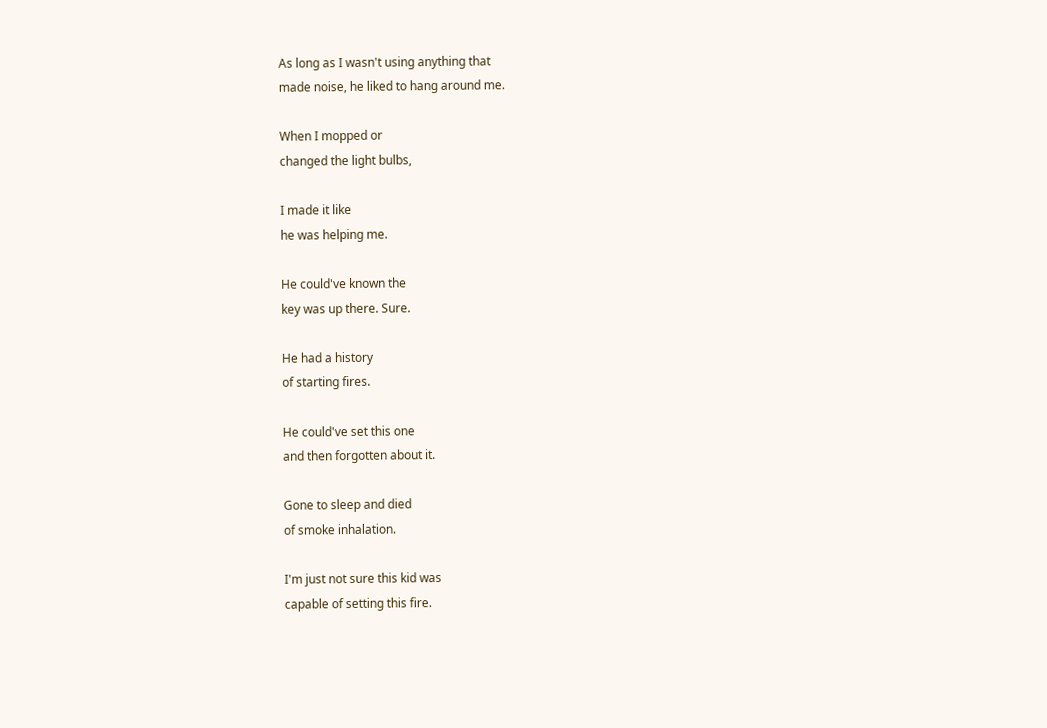As long as I wasn't using anything that
made noise, he liked to hang around me.

When I mopped or
changed the light bulbs,

I made it like
he was helping me.

He could've known the
key was up there. Sure.

He had a history
of starting fires.

He could've set this one
and then forgotten about it.

Gone to sleep and died
of smoke inhalation.

I'm just not sure this kid was
capable of setting this fire.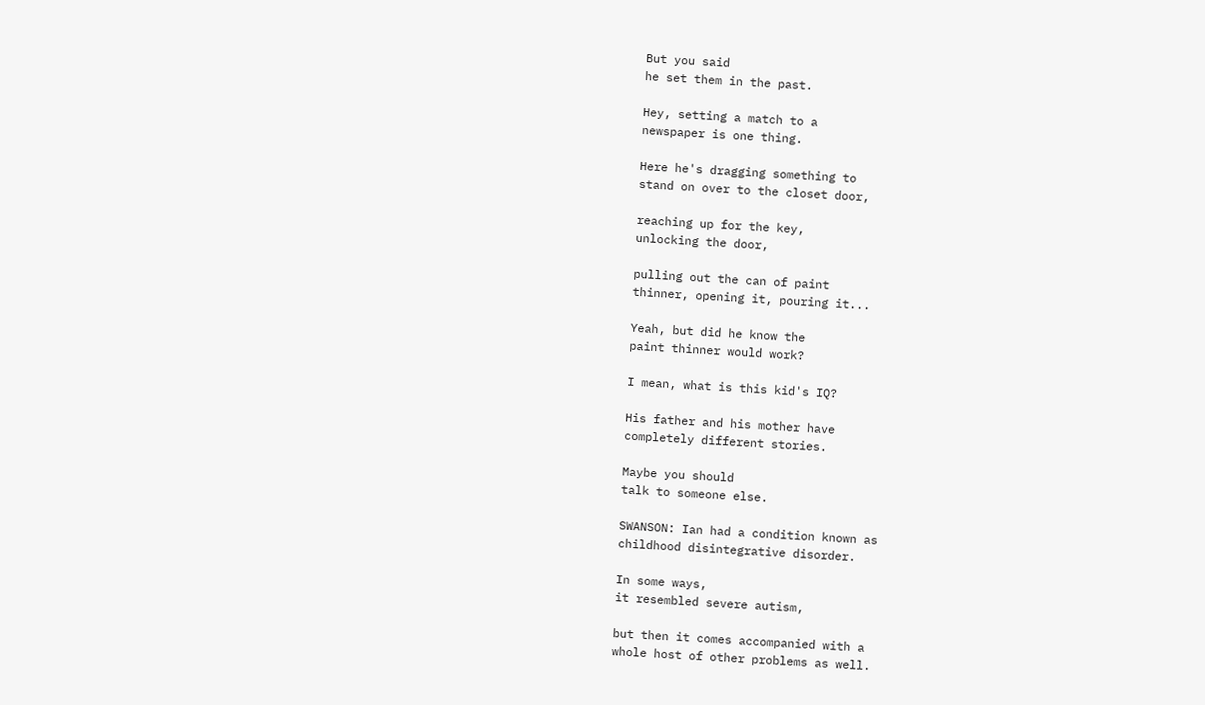But you said
he set them in the past.

Hey, setting a match to a
newspaper is one thing.

Here he's dragging something to
stand on over to the closet door,

reaching up for the key,
unlocking the door,

pulling out the can of paint
thinner, opening it, pouring it...

Yeah, but did he know the
paint thinner would work?

I mean, what is this kid's IQ?

His father and his mother have
completely different stories.

Maybe you should
talk to someone else.

SWANSON: Ian had a condition known as
childhood disintegrative disorder.

In some ways,
it resembled severe autism,

but then it comes accompanied with a
whole host of other problems as well.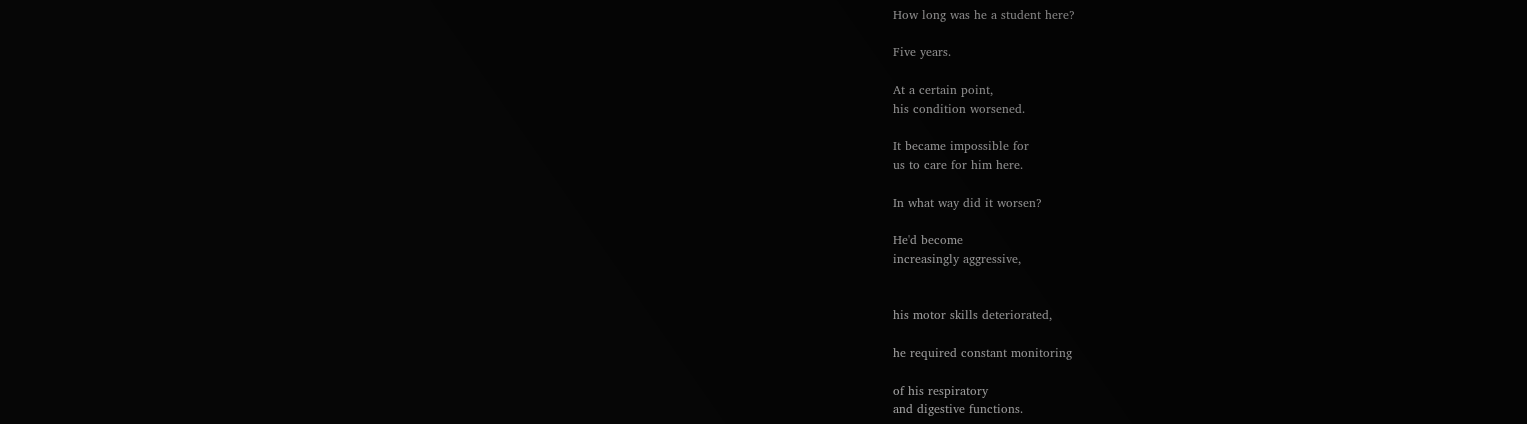How long was he a student here?

Five years.

At a certain point,
his condition worsened.

It became impossible for
us to care for him here.

In what way did it worsen?

He'd become
increasingly aggressive,


his motor skills deteriorated,

he required constant monitoring

of his respiratory
and digestive functions.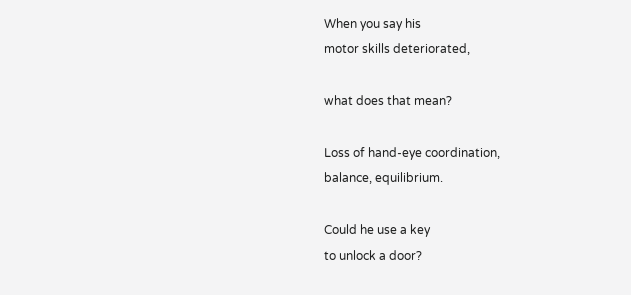When you say his
motor skills deteriorated,

what does that mean?

Loss of hand-eye coordination,
balance, equilibrium.

Could he use a key
to unlock a door?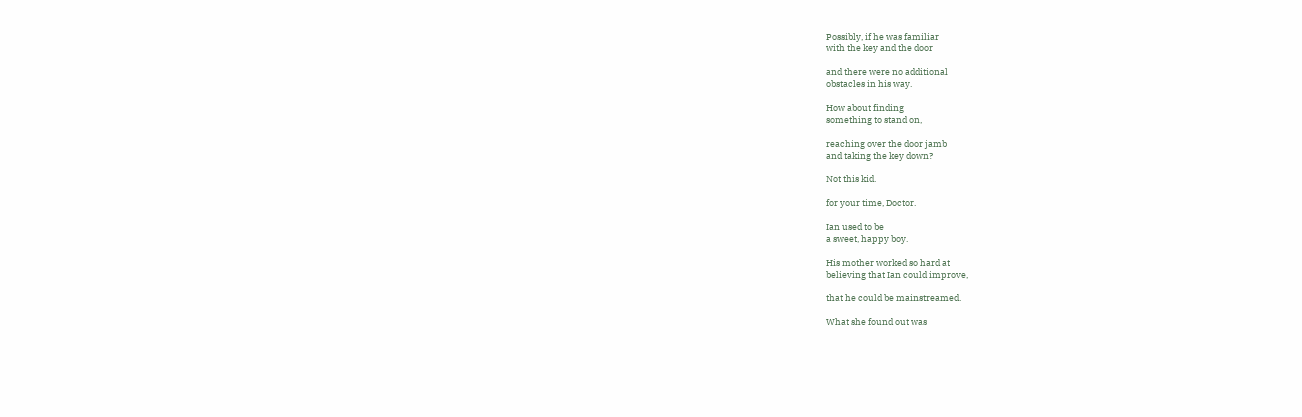Possibly, if he was familiar
with the key and the door

and there were no additional
obstacles in his way.

How about finding
something to stand on,

reaching over the door jamb
and taking the key down?

Not this kid.

for your time, Doctor.

Ian used to be
a sweet, happy boy.

His mother worked so hard at
believing that Ian could improve,

that he could be mainstreamed.

What she found out was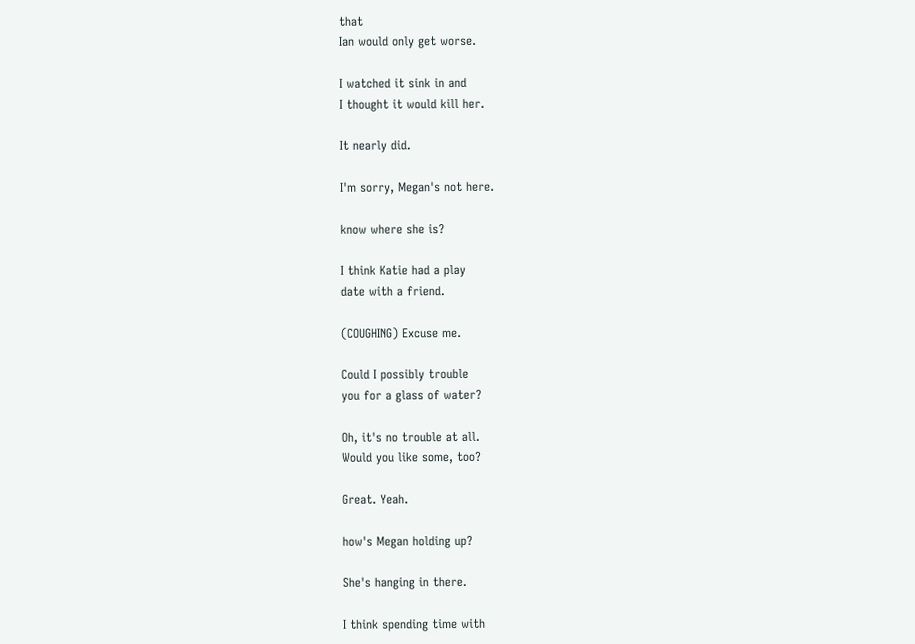that
Ian would only get worse.

I watched it sink in and
I thought it would kill her.

It nearly did.

I'm sorry, Megan's not here.

know where she is?

I think Katie had a play
date with a friend.

(COUGHING) Excuse me.

Could I possibly trouble
you for a glass of water?

Oh, it's no trouble at all.
Would you like some, too?

Great. Yeah.

how's Megan holding up?

She's hanging in there.

I think spending time with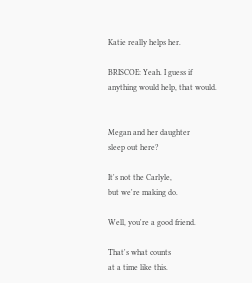Katie really helps her.

BRISCOE: Yeah. I guess if
anything would help, that would.


Megan and her daughter
sleep out here?

It's not the Carlyle,
but we're making do.

Well, you're a good friend.

That's what counts
at a time like this.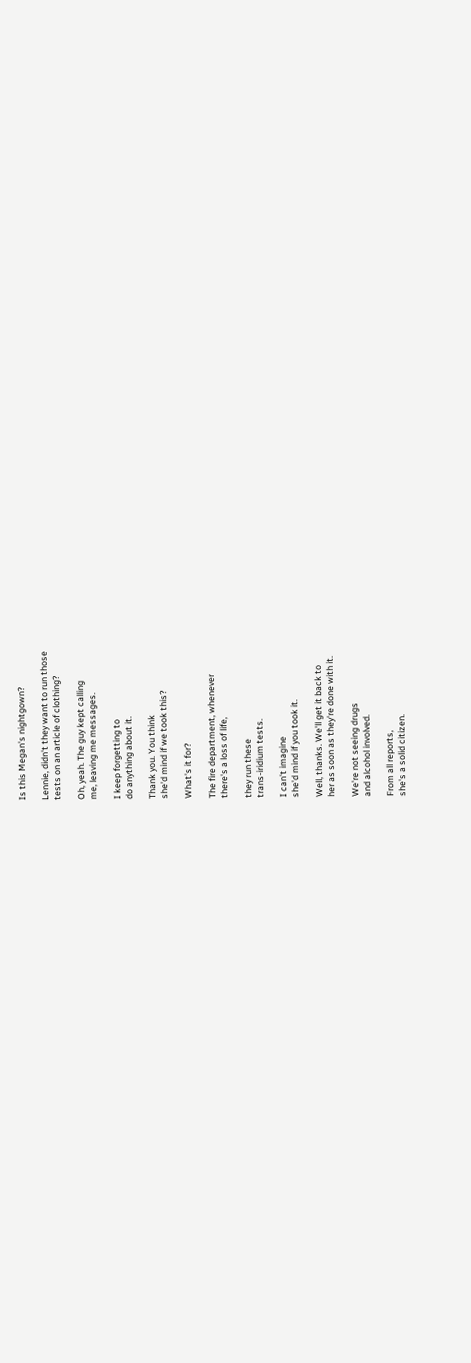Is this Megan's nightgown?

Lennie, didn't they want to run those
tests on an article of clothing?

Oh, yeah. The guy kept calling
me, leaving me messages.

I keep forgetting to
do anything about it.

Thank you. You think
she'd mind if we took this?

What's it for?

The fire department, whenever
there's a loss of life,

they run these
trans-iridium tests.

I can't imagine
she'd mind if you took it.

Well, thanks. We'll get it back to
her as soon as they're done with it.

We're not seeing drugs
and alcohol involved.

From all reports,
she's a solid citizen.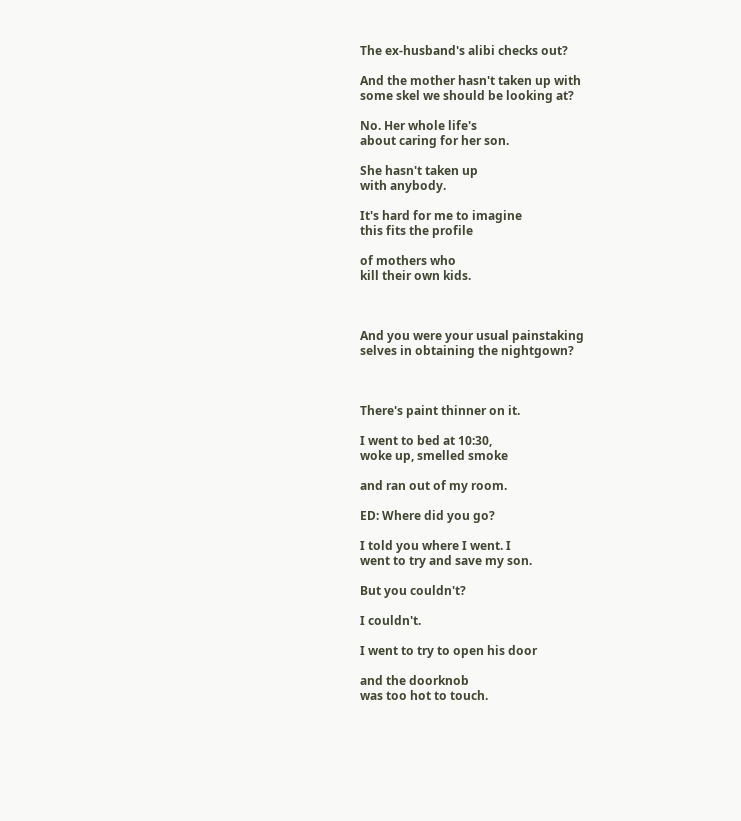The ex-husband's alibi checks out?

And the mother hasn't taken up with
some skel we should be looking at?

No. Her whole life's
about caring for her son.

She hasn't taken up
with anybody.

It's hard for me to imagine
this fits the profile

of mothers who
kill their own kids.



And you were your usual painstaking
selves in obtaining the nightgown?



There's paint thinner on it.

I went to bed at 10:30,
woke up, smelled smoke

and ran out of my room.

ED: Where did you go?

I told you where I went. I
went to try and save my son.

But you couldn't?

I couldn't.

I went to try to open his door

and the doorknob
was too hot to touch.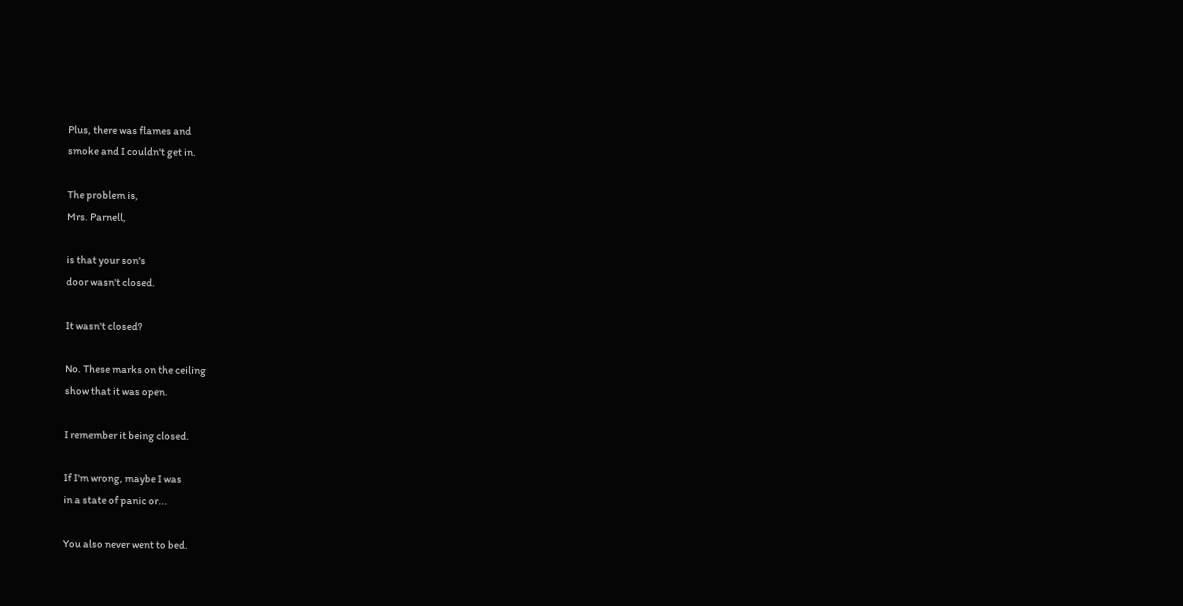Plus, there was flames and
smoke and I couldn't get in.

The problem is,
Mrs. Parnell,

is that your son's
door wasn't closed.

It wasn't closed?

No. These marks on the ceiling
show that it was open.

I remember it being closed.

If I'm wrong, maybe I was
in a state of panic or...

You also never went to bed.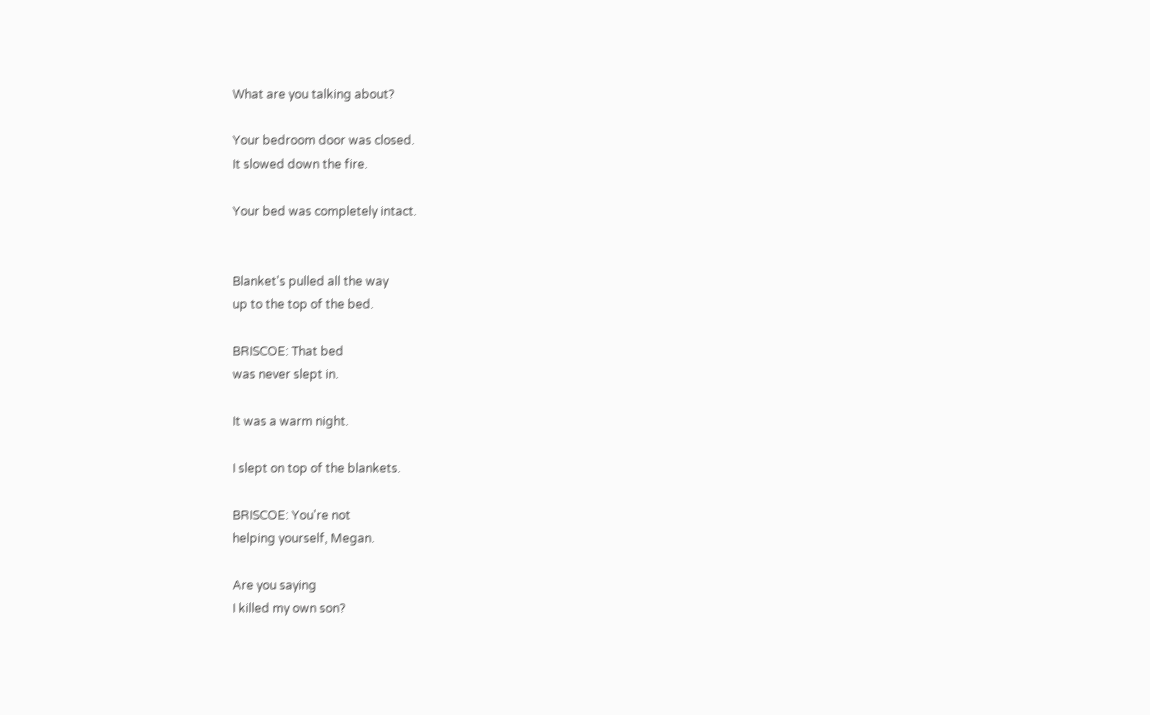What are you talking about?

Your bedroom door was closed.
It slowed down the fire.

Your bed was completely intact.


Blanket's pulled all the way
up to the top of the bed.

BRISCOE: That bed
was never slept in.

It was a warm night.

I slept on top of the blankets.

BRISCOE: You're not
helping yourself, Megan.

Are you saying
I killed my own son?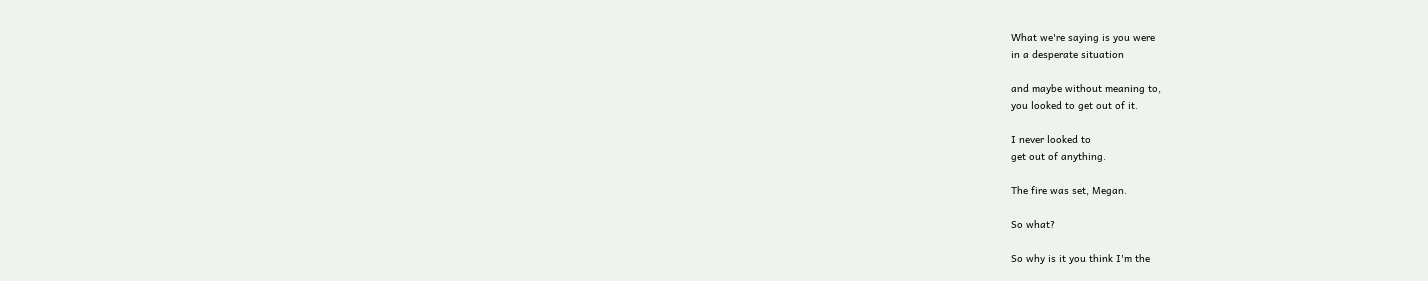What we're saying is you were
in a desperate situation

and maybe without meaning to,
you looked to get out of it.

I never looked to
get out of anything.

The fire was set, Megan.

So what?

So why is it you think I'm the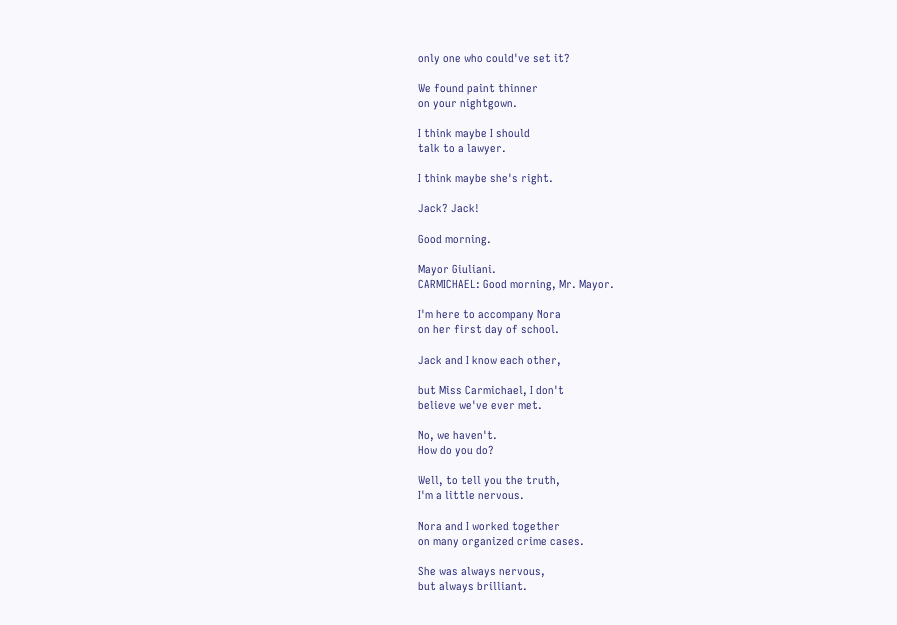only one who could've set it?

We found paint thinner
on your nightgown.

I think maybe I should
talk to a lawyer.

I think maybe she's right.

Jack? Jack!

Good morning.

Mayor Giuliani.
CARMICHAEL: Good morning, Mr. Mayor.

I'm here to accompany Nora
on her first day of school.

Jack and I know each other,

but Miss Carmichael, I don't
believe we've ever met.

No, we haven't.
How do you do?

Well, to tell you the truth,
I'm a little nervous.

Nora and I worked together
on many organized crime cases.

She was always nervous,
but always brilliant.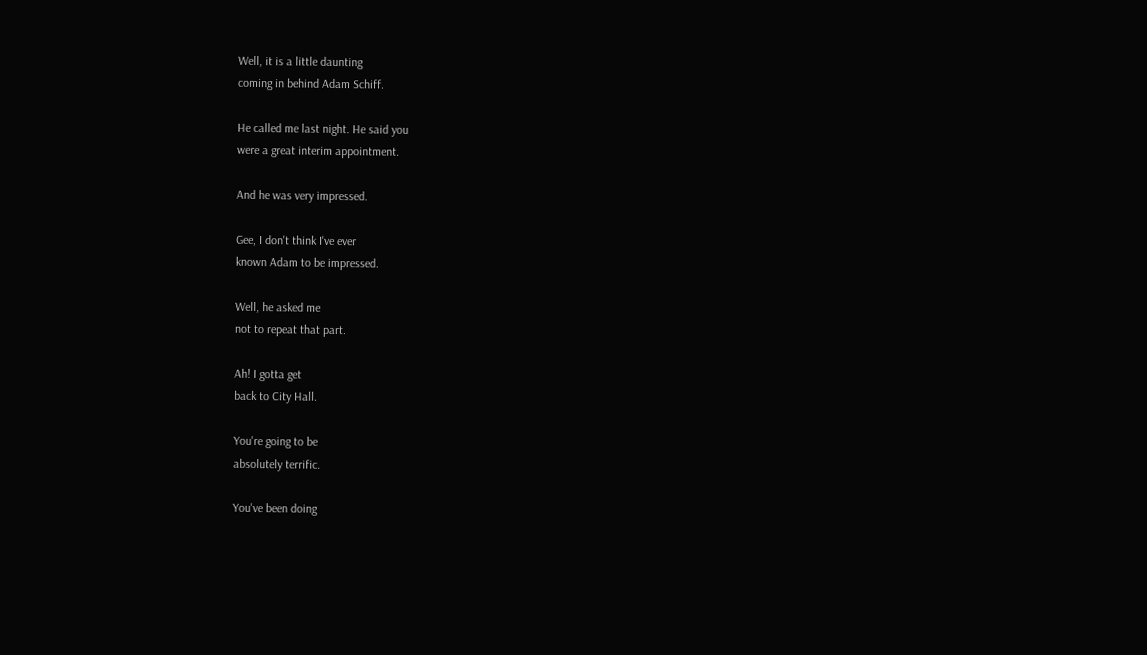Well, it is a little daunting
coming in behind Adam Schiff.

He called me last night. He said you
were a great interim appointment.

And he was very impressed.

Gee, I don't think I've ever
known Adam to be impressed.

Well, he asked me
not to repeat that part.

Ah! I gotta get
back to City Hall.

You're going to be
absolutely terrific.

You've been doing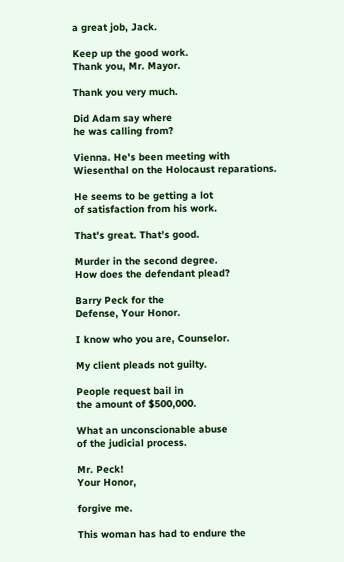a great job, Jack.

Keep up the good work.
Thank you, Mr. Mayor.

Thank you very much.

Did Adam say where
he was calling from?

Vienna. He's been meeting with
Wiesenthal on the Holocaust reparations.

He seems to be getting a lot
of satisfaction from his work.

That's great. That's good.

Murder in the second degree.
How does the defendant plead?

Barry Peck for the
Defense, Your Honor.

I know who you are, Counselor.

My client pleads not guilty.

People request bail in
the amount of $500,000.

What an unconscionable abuse
of the judicial process.

Mr. Peck!
Your Honor,

forgive me.

This woman has had to endure the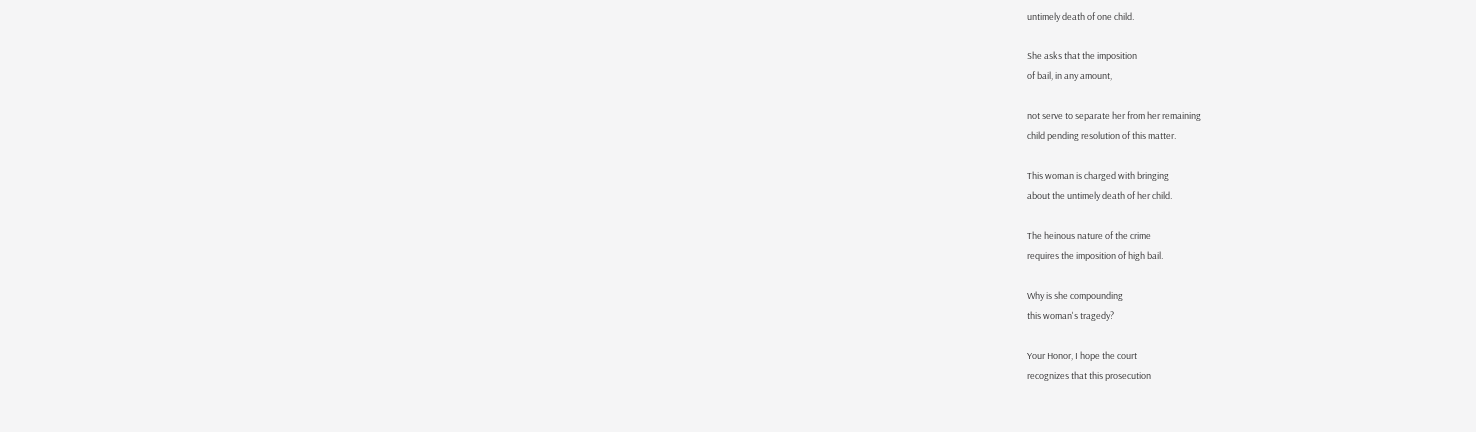untimely death of one child.

She asks that the imposition
of bail, in any amount,

not serve to separate her from her remaining
child pending resolution of this matter.

This woman is charged with bringing
about the untimely death of her child.

The heinous nature of the crime
requires the imposition of high bail.

Why is she compounding
this woman's tragedy?

Your Honor, I hope the court
recognizes that this prosecution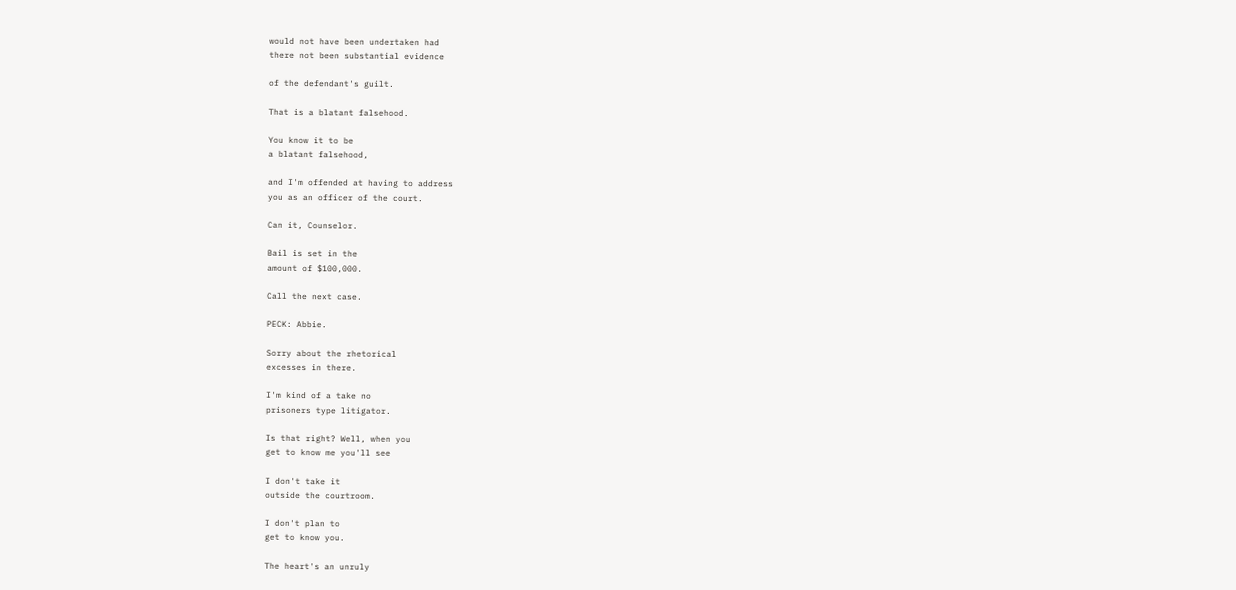would not have been undertaken had
there not been substantial evidence

of the defendant's guilt.

That is a blatant falsehood.

You know it to be
a blatant falsehood,

and I'm offended at having to address
you as an officer of the court.

Can it, Counselor.

Bail is set in the
amount of $100,000.

Call the next case.

PECK: Abbie.

Sorry about the rhetorical
excesses in there.

I'm kind of a take no
prisoners type litigator.

Is that right? Well, when you
get to know me you'll see

I don't take it
outside the courtroom.

I don't plan to
get to know you.

The heart's an unruly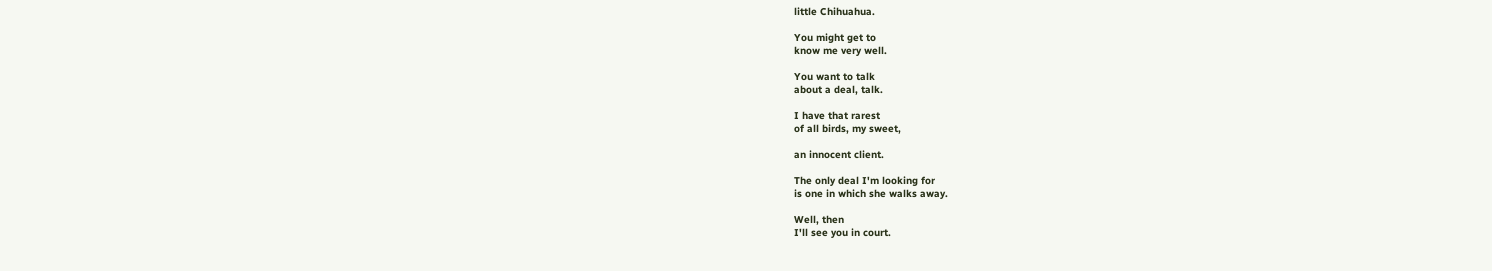little Chihuahua.

You might get to
know me very well.

You want to talk
about a deal, talk.

I have that rarest
of all birds, my sweet,

an innocent client.

The only deal I'm looking for
is one in which she walks away.

Well, then
I'll see you in court.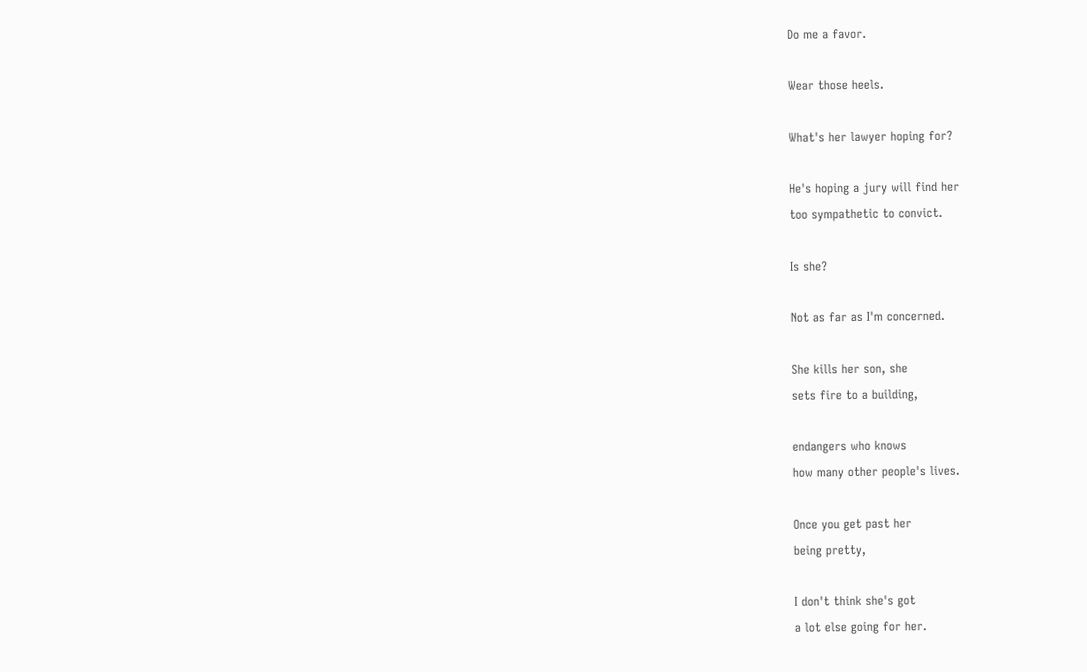Do me a favor.

Wear those heels.

What's her lawyer hoping for?

He's hoping a jury will find her
too sympathetic to convict.

Is she?

Not as far as I'm concerned.

She kills her son, she
sets fire to a building,

endangers who knows
how many other people's lives.

Once you get past her
being pretty,

I don't think she's got
a lot else going for her.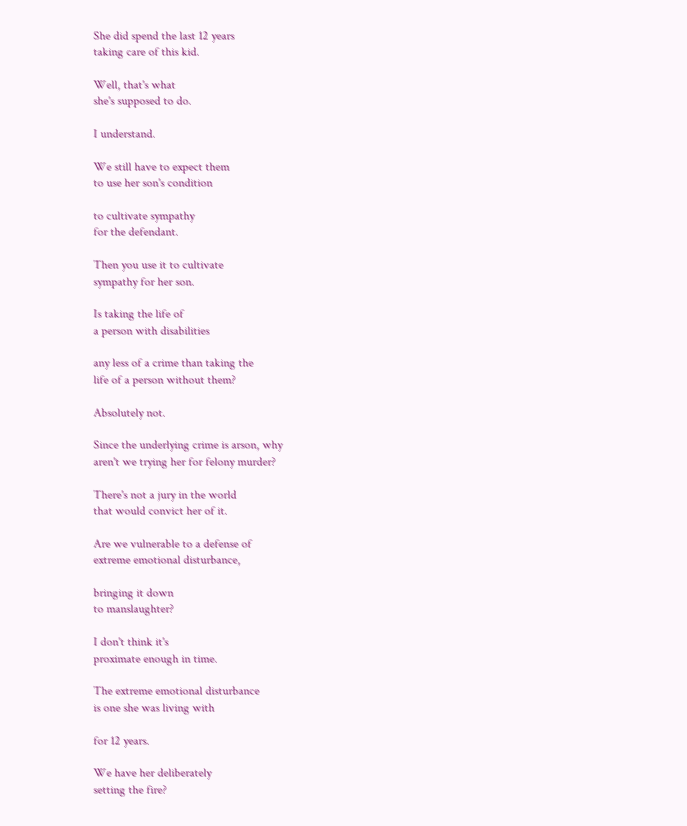She did spend the last 12 years
taking care of this kid.

Well, that's what
she's supposed to do.

I understand.

We still have to expect them
to use her son's condition

to cultivate sympathy
for the defendant.

Then you use it to cultivate
sympathy for her son.

Is taking the life of
a person with disabilities

any less of a crime than taking the
life of a person without them?

Absolutely not.

Since the underlying crime is arson, why
aren't we trying her for felony murder?

There's not a jury in the world
that would convict her of it.

Are we vulnerable to a defense of
extreme emotional disturbance,

bringing it down
to manslaughter?

I don't think it's
proximate enough in time.

The extreme emotional disturbance
is one she was living with

for 12 years.

We have her deliberately
setting the fire?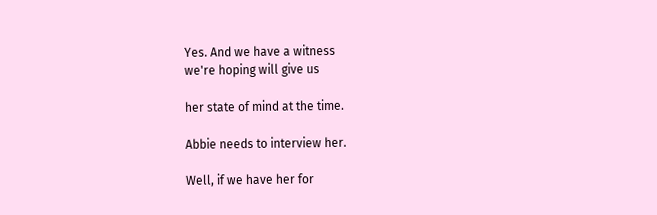Yes. And we have a witness
we're hoping will give us

her state of mind at the time.

Abbie needs to interview her.

Well, if we have her for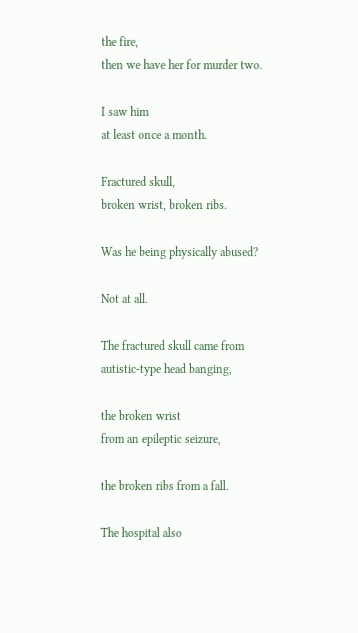the fire,
then we have her for murder two.

I saw him
at least once a month.

Fractured skull,
broken wrist, broken ribs.

Was he being physically abused?

Not at all.

The fractured skull came from
autistic-type head banging,

the broken wrist
from an epileptic seizure,

the broken ribs from a fall.

The hospital also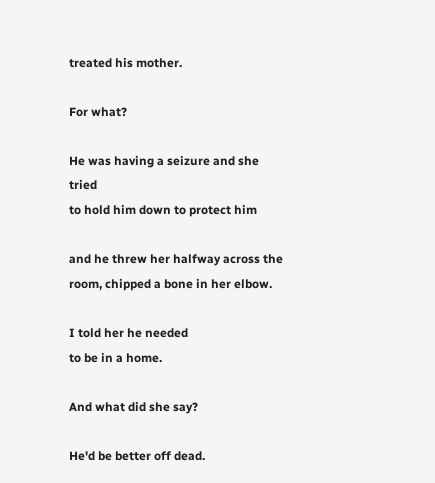treated his mother.

For what?

He was having a seizure and she tried
to hold him down to protect him

and he threw her halfway across the
room, chipped a bone in her elbow.

I told her he needed
to be in a home.

And what did she say?

He'd be better off dead.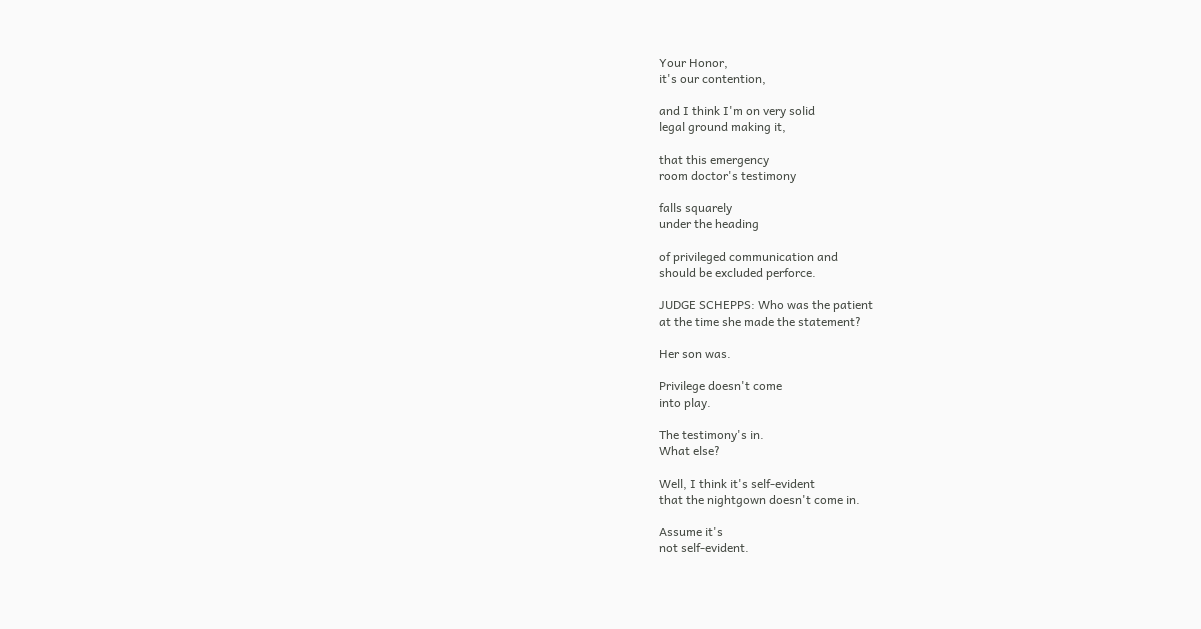Your Honor,
it's our contention,

and I think I'm on very solid
legal ground making it,

that this emergency
room doctor's testimony

falls squarely
under the heading

of privileged communication and
should be excluded perforce.

JUDGE SCHEPPS: Who was the patient
at the time she made the statement?

Her son was.

Privilege doesn't come
into play.

The testimony's in.
What else?

Well, I think it's self-evident
that the nightgown doesn't come in.

Assume it's
not self-evident.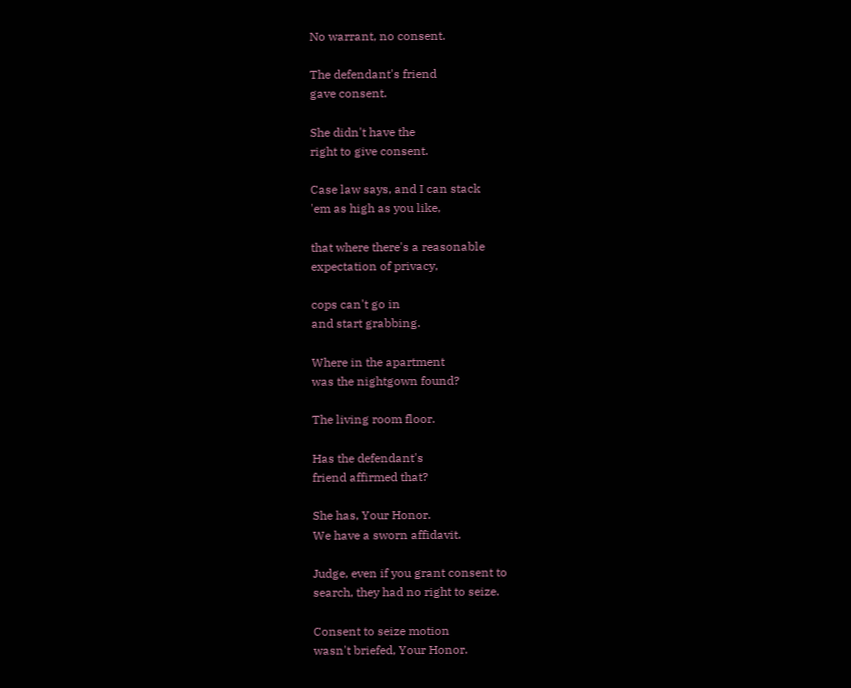No warrant, no consent.

The defendant's friend
gave consent.

She didn't have the
right to give consent.

Case law says, and I can stack
'em as high as you like,

that where there's a reasonable
expectation of privacy,

cops can't go in
and start grabbing.

Where in the apartment
was the nightgown found?

The living room floor.

Has the defendant's
friend affirmed that?

She has, Your Honor.
We have a sworn affidavit.

Judge, even if you grant consent to
search, they had no right to seize.

Consent to seize motion
wasn't briefed, Your Honor.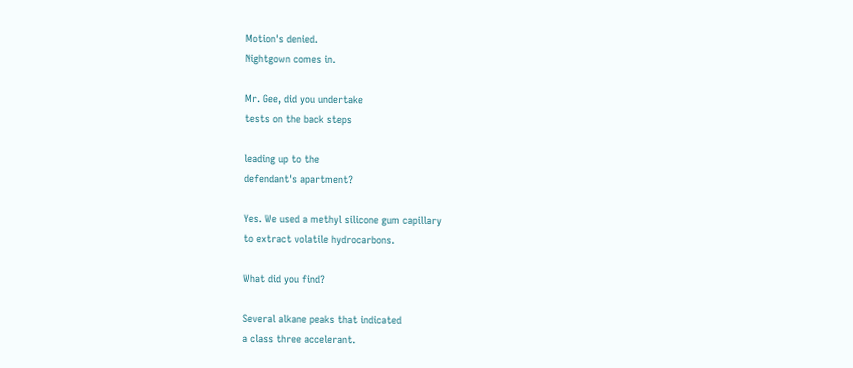Motion's denied.
Nightgown comes in.

Mr. Gee, did you undertake
tests on the back steps

leading up to the
defendant's apartment?

Yes. We used a methyl silicone gum capillary
to extract volatile hydrocarbons.

What did you find?

Several alkane peaks that indicated
a class three accelerant.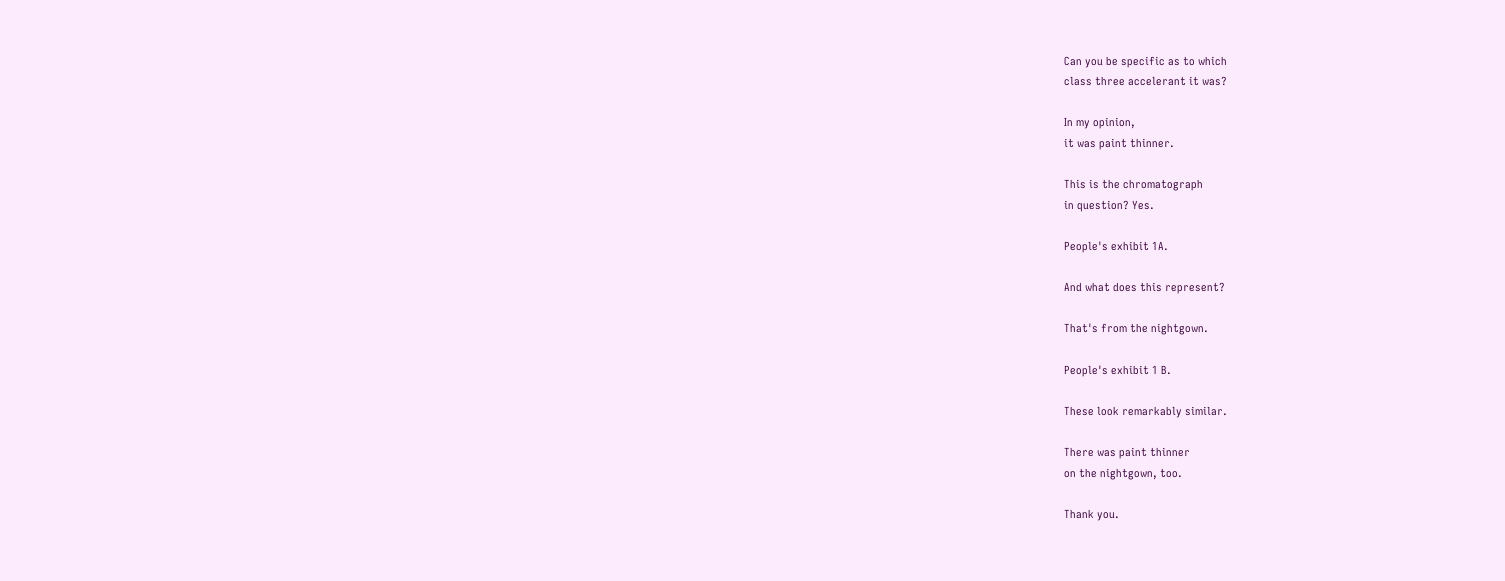Can you be specific as to which
class three accelerant it was?

In my opinion,
it was paint thinner.

This is the chromatograph
in question? Yes.

People's exhibit 1A.

And what does this represent?

That's from the nightgown.

People's exhibit 1 B.

These look remarkably similar.

There was paint thinner
on the nightgown, too.

Thank you.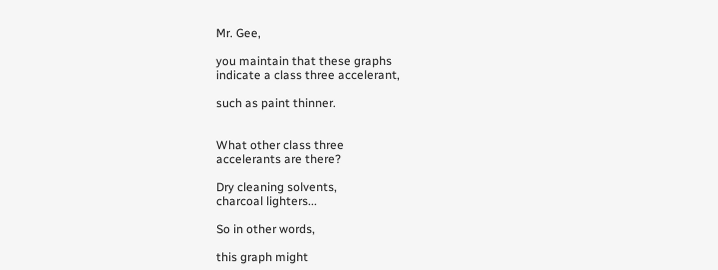Mr. Gee,

you maintain that these graphs
indicate a class three accelerant,

such as paint thinner.


What other class three
accelerants are there?

Dry cleaning solvents,
charcoal lighters...

So in other words,

this graph might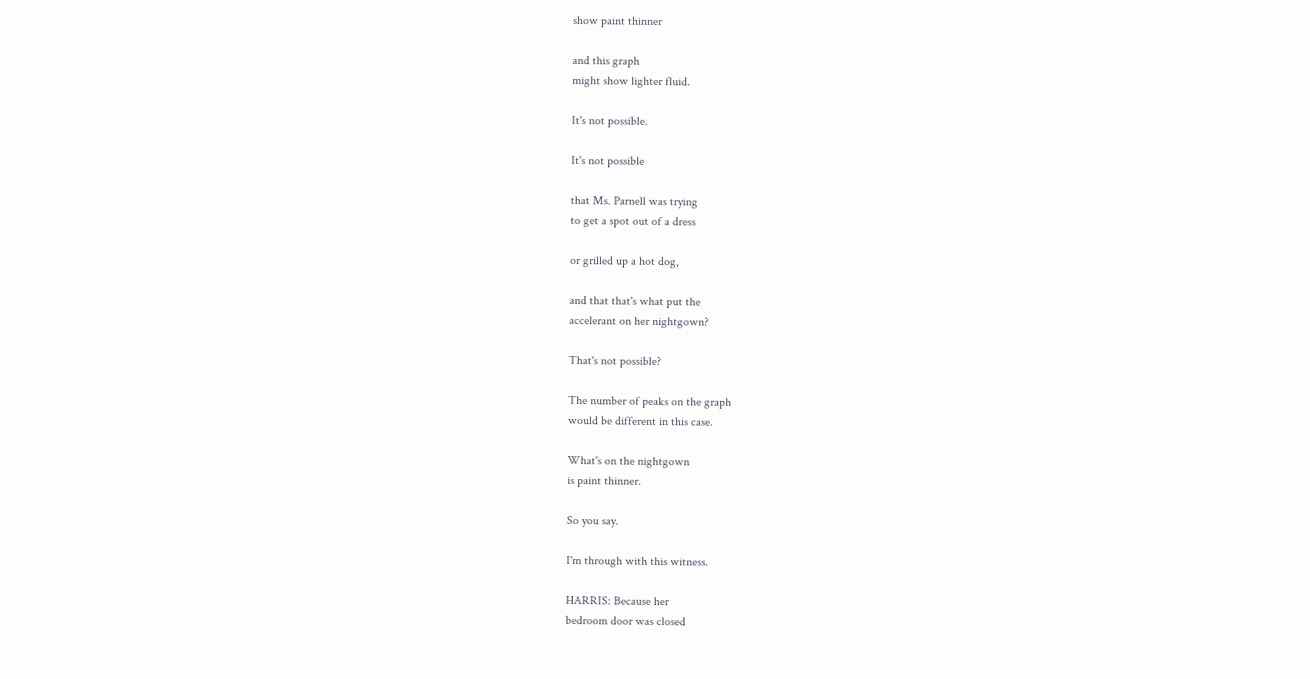show paint thinner

and this graph
might show lighter fluid.

It's not possible.

It's not possible

that Ms. Parnell was trying
to get a spot out of a dress

or grilled up a hot dog,

and that that's what put the
accelerant on her nightgown?

That's not possible?

The number of peaks on the graph
would be different in this case.

What's on the nightgown
is paint thinner.

So you say.

I'm through with this witness.

HARRIS: Because her
bedroom door was closed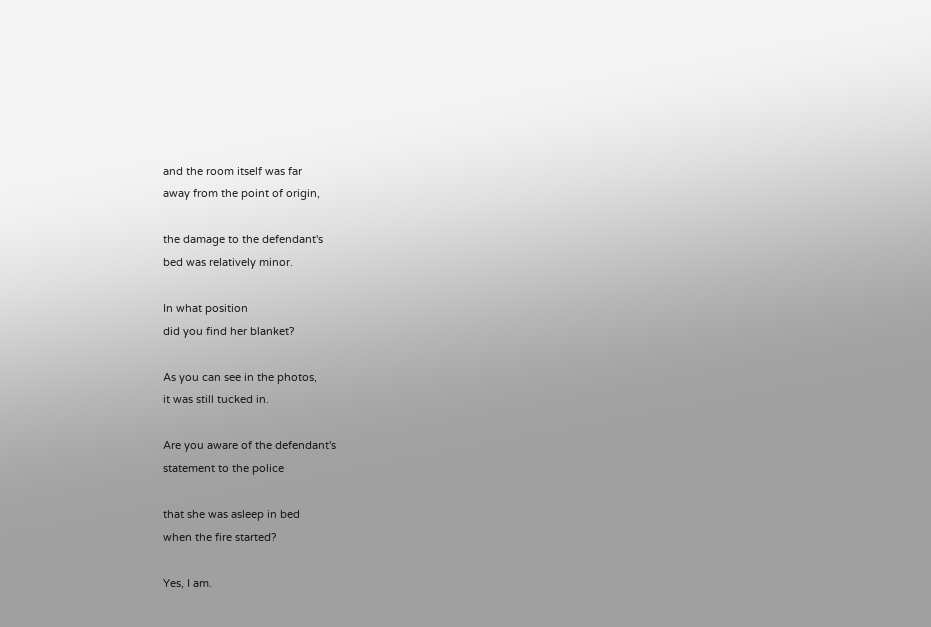and the room itself was far
away from the point of origin,

the damage to the defendant's
bed was relatively minor.

In what position
did you find her blanket?

As you can see in the photos,
it was still tucked in.

Are you aware of the defendant's
statement to the police

that she was asleep in bed
when the fire started?

Yes, I am.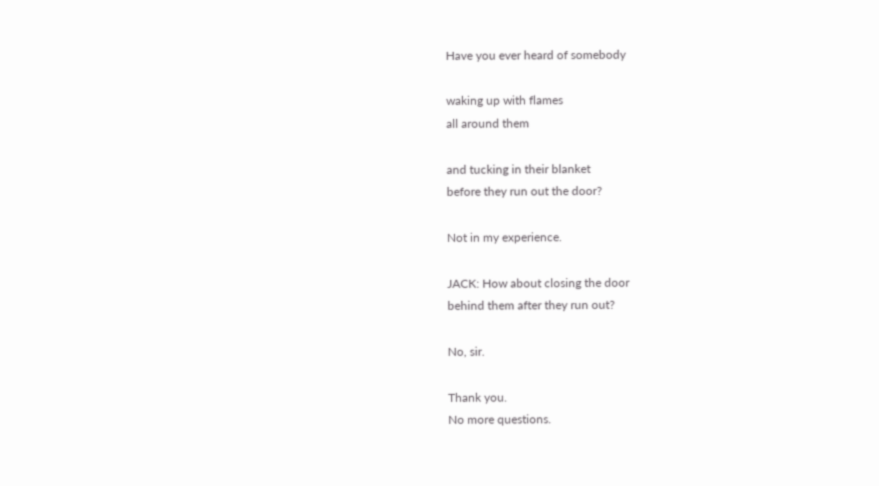Have you ever heard of somebody

waking up with flames
all around them

and tucking in their blanket
before they run out the door?

Not in my experience.

JACK: How about closing the door
behind them after they run out?

No, sir.

Thank you.
No more questions.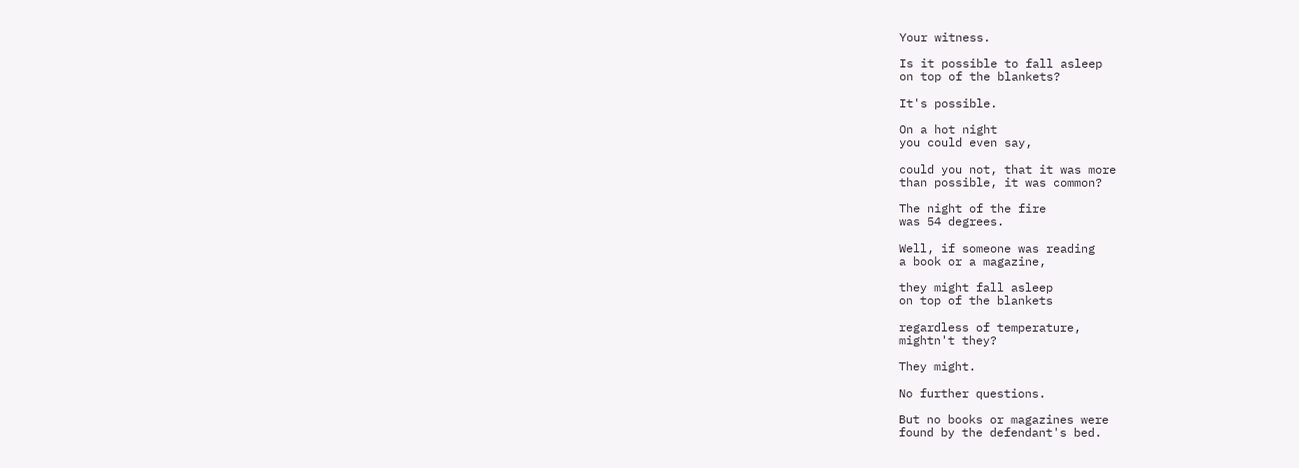Your witness.

Is it possible to fall asleep
on top of the blankets?

It's possible.

On a hot night
you could even say,

could you not, that it was more
than possible, it was common?

The night of the fire
was 54 degrees.

Well, if someone was reading
a book or a magazine,

they might fall asleep
on top of the blankets

regardless of temperature,
mightn't they?

They might.

No further questions.

But no books or magazines were
found by the defendant's bed.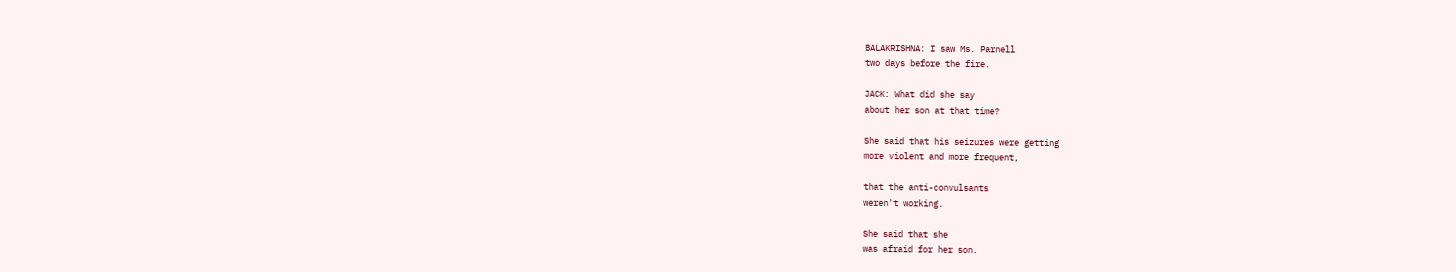BALAKRISHNA: I saw Ms. Parnell
two days before the fire.

JACK: What did she say
about her son at that time?

She said that his seizures were getting
more violent and more frequent,

that the anti-convulsants
weren't working.

She said that she
was afraid for her son.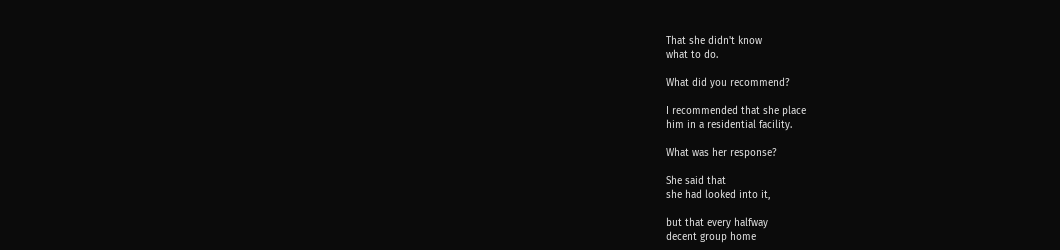That she didn't know
what to do.

What did you recommend?

I recommended that she place
him in a residential facility.

What was her response?

She said that
she had looked into it,

but that every halfway
decent group home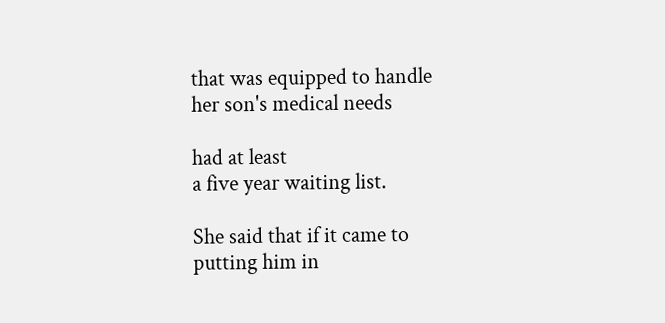that was equipped to handle
her son's medical needs

had at least
a five year waiting list.

She said that if it came to
putting him in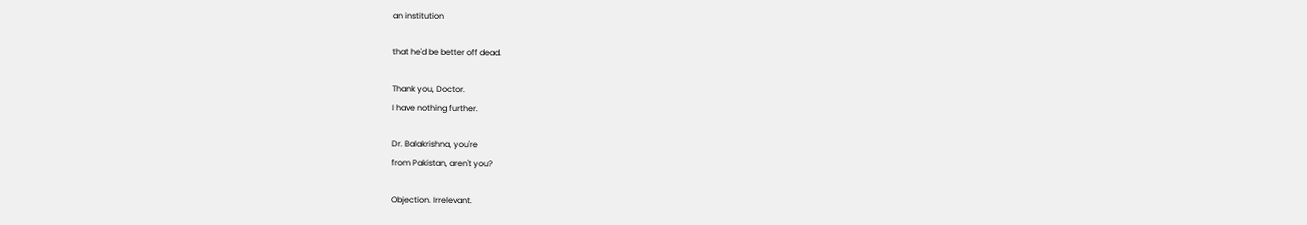an institution

that he'd be better off dead.

Thank you, Doctor.
I have nothing further.

Dr. Balakrishna, you're
from Pakistan, aren't you?

Objection. Irrelevant.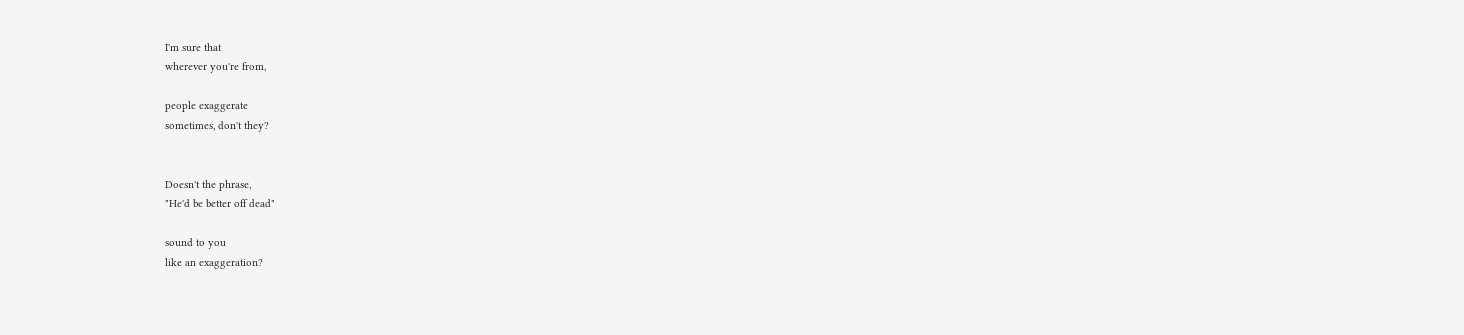I'm sure that
wherever you're from,

people exaggerate
sometimes, don't they?


Doesn't the phrase,
"He'd be better off dead"

sound to you
like an exaggeration?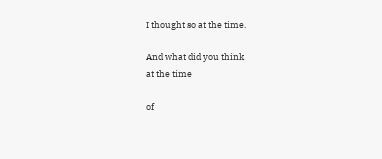I thought so at the time.

And what did you think
at the time

of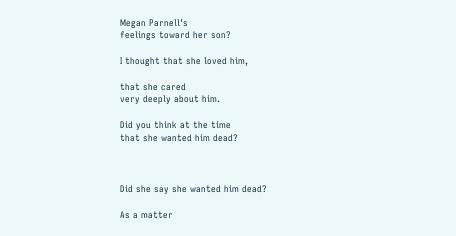Megan Parnell's
feelings toward her son?

I thought that she loved him,

that she cared
very deeply about him.

Did you think at the time
that she wanted him dead?



Did she say she wanted him dead?

As a matter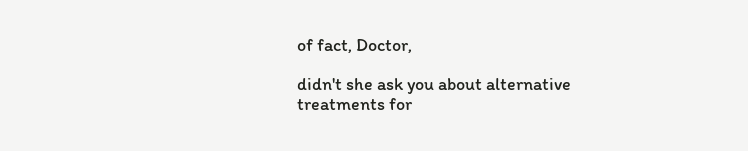of fact, Doctor,

didn't she ask you about alternative
treatments for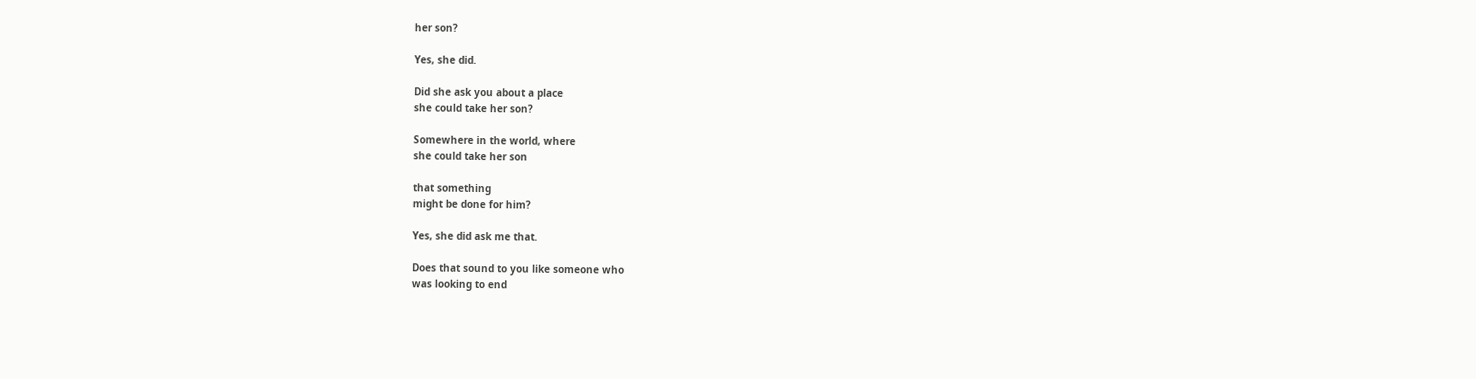her son?

Yes, she did.

Did she ask you about a place
she could take her son?

Somewhere in the world, where
she could take her son

that something
might be done for him?

Yes, she did ask me that.

Does that sound to you like someone who
was looking to end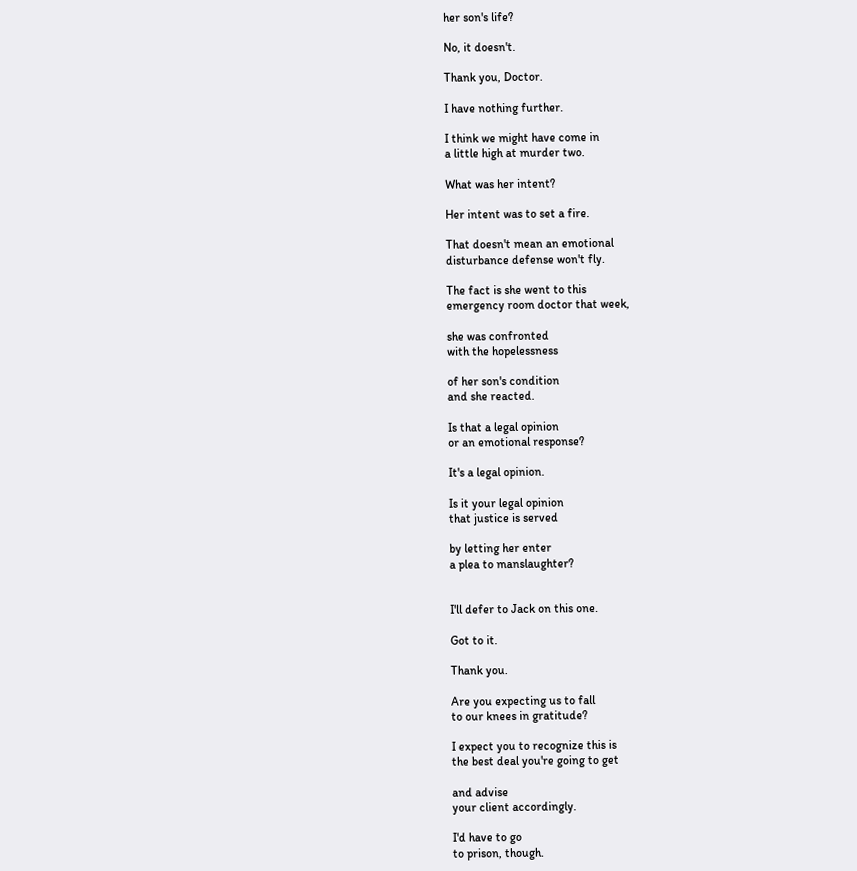her son's life?

No, it doesn't.

Thank you, Doctor.

I have nothing further.

I think we might have come in
a little high at murder two.

What was her intent?

Her intent was to set a fire.

That doesn't mean an emotional
disturbance defense won't fly.

The fact is she went to this
emergency room doctor that week,

she was confronted
with the hopelessness

of her son's condition
and she reacted.

Is that a legal opinion
or an emotional response?

It's a legal opinion.

Is it your legal opinion
that justice is served

by letting her enter
a plea to manslaughter?


I'll defer to Jack on this one.

Got to it.

Thank you.

Are you expecting us to fall
to our knees in gratitude?

I expect you to recognize this is
the best deal you're going to get

and advise
your client accordingly.

I'd have to go
to prison, though.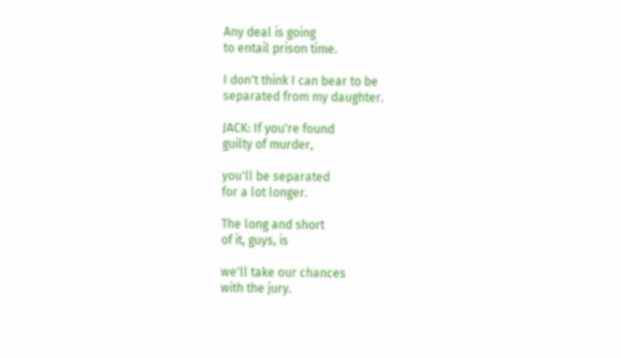Any deal is going
to entail prison time.

I don't think I can bear to be
separated from my daughter.

JACK: If you're found
guilty of murder,

you'll be separated
for a lot longer.

The long and short
of it, guys, is

we'll take our chances
with the jury.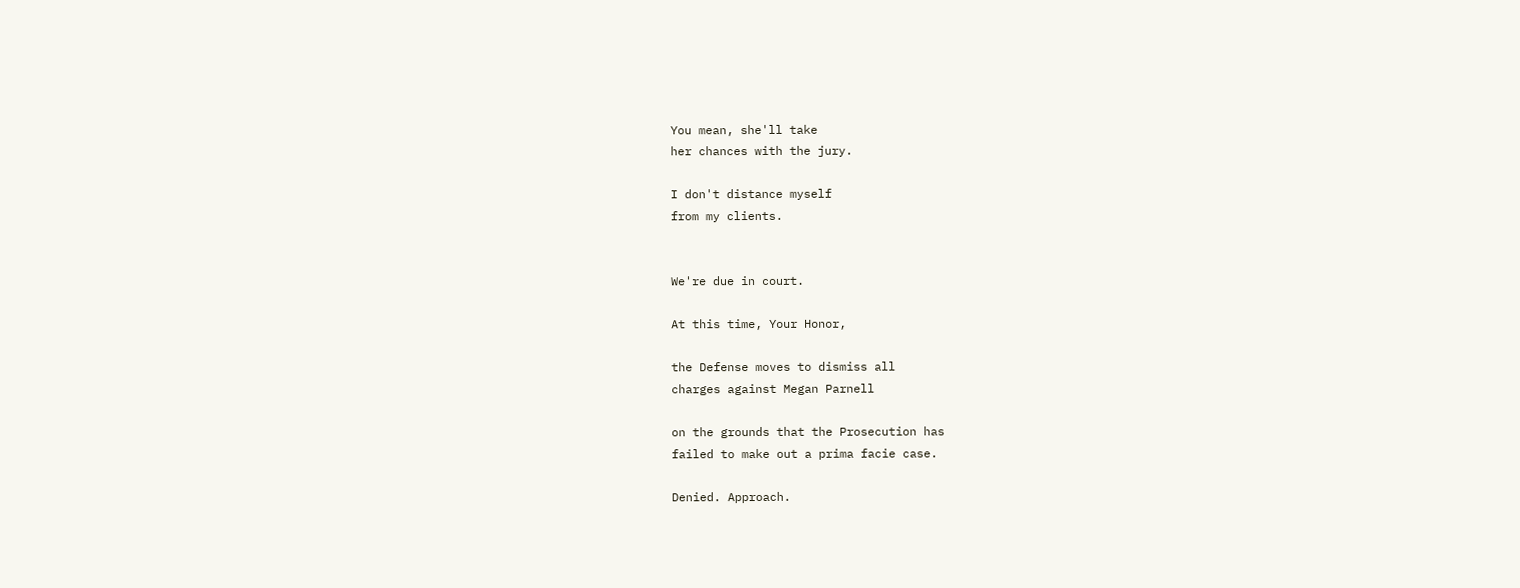You mean, she'll take
her chances with the jury.

I don't distance myself
from my clients.


We're due in court.

At this time, Your Honor,

the Defense moves to dismiss all
charges against Megan Parnell

on the grounds that the Prosecution has
failed to make out a prima facie case.

Denied. Approach.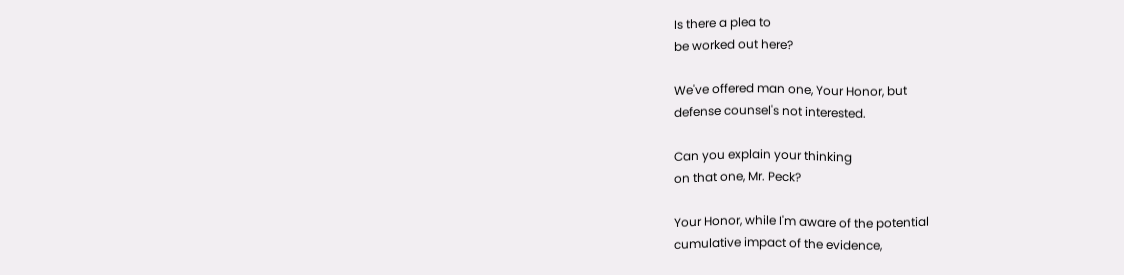Is there a plea to
be worked out here?

We've offered man one, Your Honor, but
defense counsel's not interested.

Can you explain your thinking
on that one, Mr. Peck?

Your Honor, while I'm aware of the potential
cumulative impact of the evidence,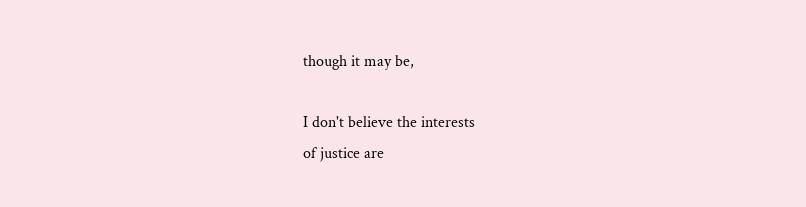though it may be,

I don't believe the interests
of justice are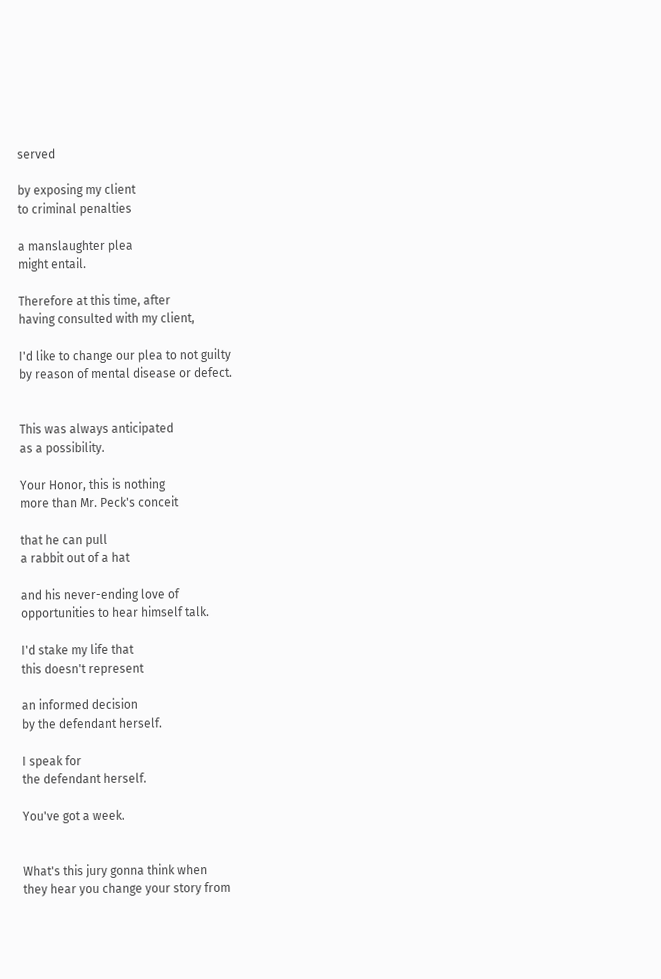served

by exposing my client
to criminal penalties

a manslaughter plea
might entail.

Therefore at this time, after
having consulted with my client,

I'd like to change our plea to not guilty
by reason of mental disease or defect.


This was always anticipated
as a possibility.

Your Honor, this is nothing
more than Mr. Peck's conceit

that he can pull
a rabbit out of a hat

and his never-ending love of
opportunities to hear himself talk.

I'd stake my life that
this doesn't represent

an informed decision
by the defendant herself.

I speak for
the defendant herself.

You've got a week.


What's this jury gonna think when
they hear you change your story from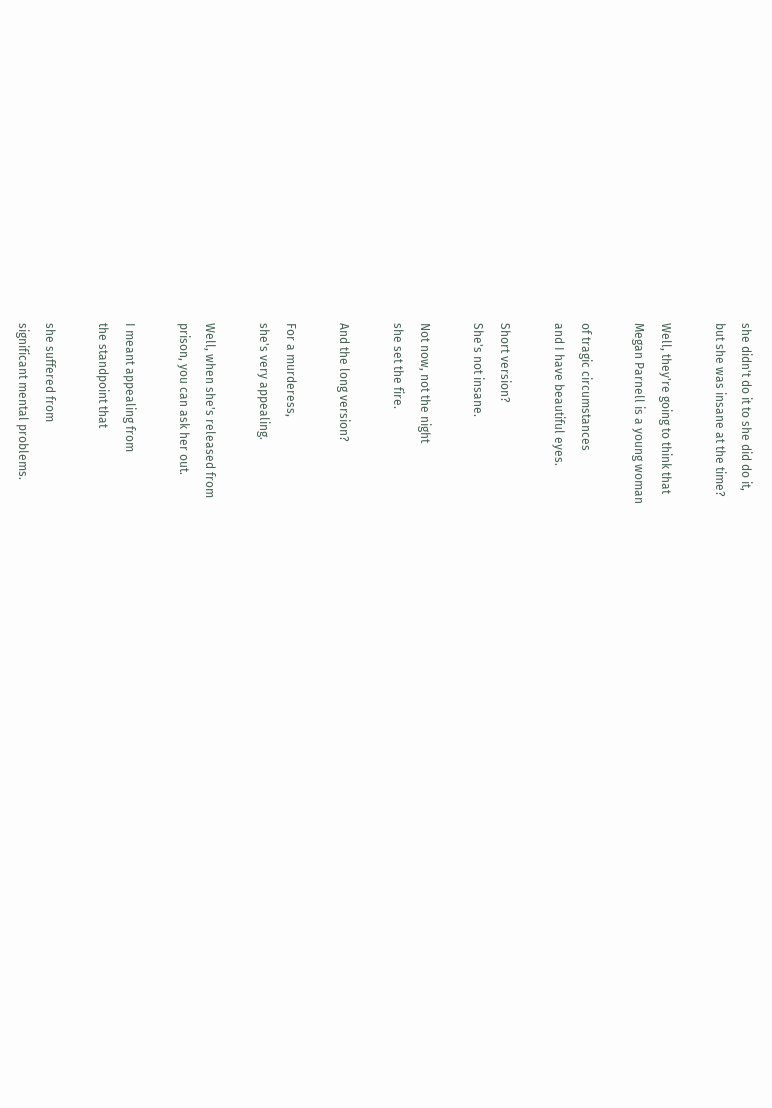she didn't do it to she did do it,
but she was insane at the time?

Well, they're going to think that
Megan Parnell is a young woman

of tragic circumstances
and I have beautiful eyes.

Short version?
She's not insane.

Not now, not the night
she set the fire.

And the long version?

For a murderess,
she's very appealing.

Well, when she's released from
prison, you can ask her out.

I meant appealing from
the standpoint that

she suffered from
significant mental problems.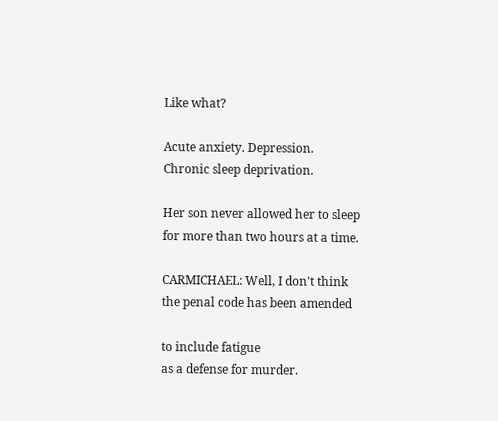Like what?

Acute anxiety. Depression.
Chronic sleep deprivation.

Her son never allowed her to sleep
for more than two hours at a time.

CARMICHAEL: Well, I don't think
the penal code has been amended

to include fatigue
as a defense for murder.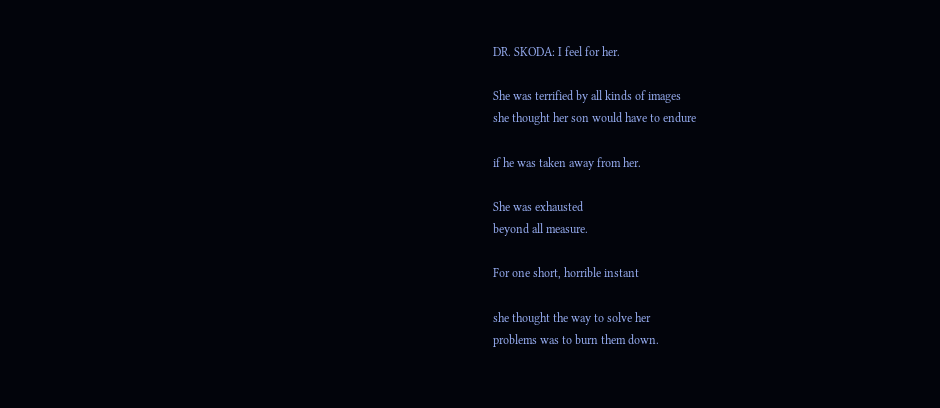DR. SKODA: I feel for her.

She was terrified by all kinds of images
she thought her son would have to endure

if he was taken away from her.

She was exhausted
beyond all measure.

For one short, horrible instant

she thought the way to solve her
problems was to burn them down.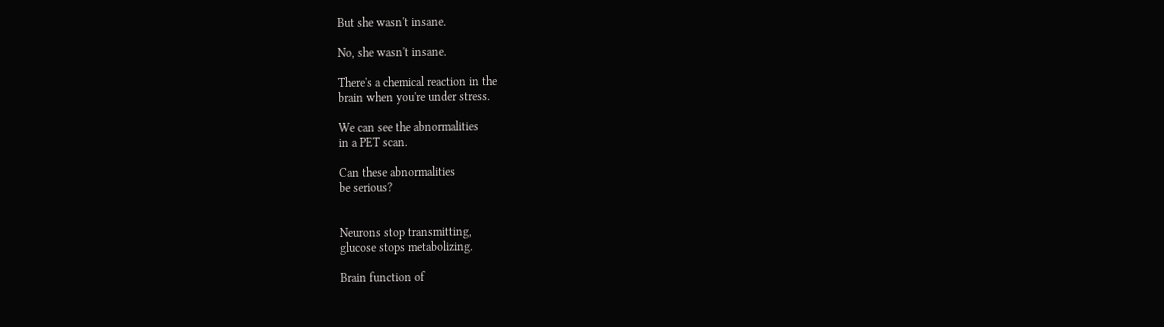But she wasn't insane.

No, she wasn't insane.

There's a chemical reaction in the
brain when you're under stress.

We can see the abnormalities
in a PET scan.

Can these abnormalities
be serious?


Neurons stop transmitting,
glucose stops metabolizing.

Brain function of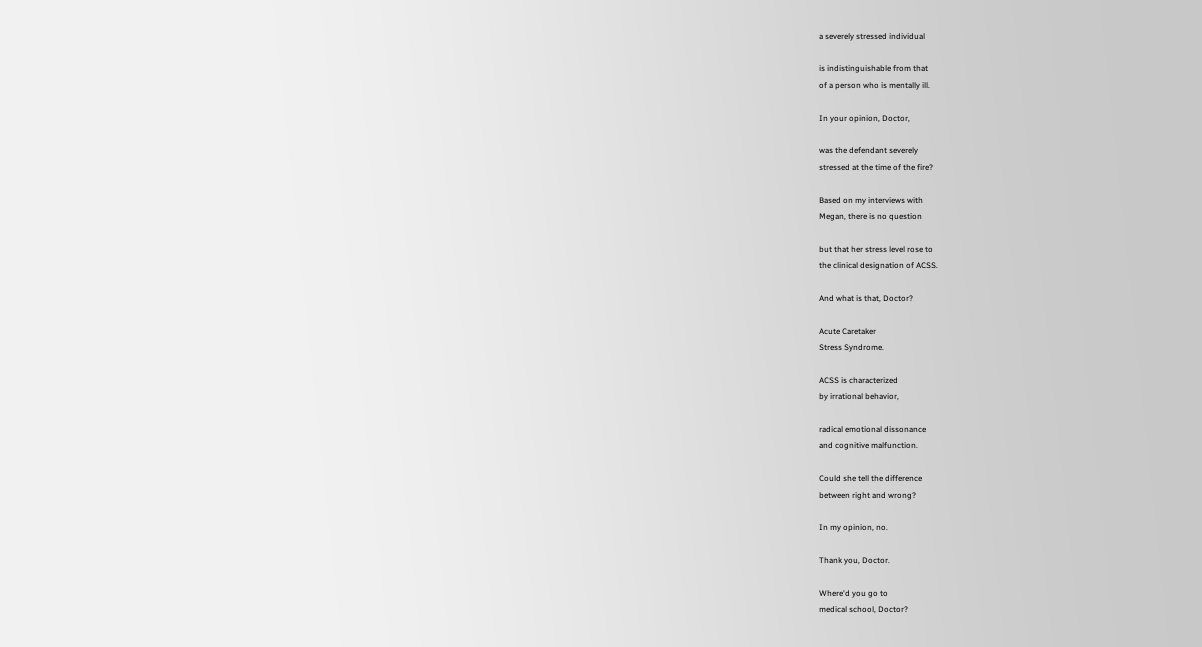a severely stressed individual

is indistinguishable from that
of a person who is mentally ill.

In your opinion, Doctor,

was the defendant severely
stressed at the time of the fire?

Based on my interviews with
Megan, there is no question

but that her stress level rose to
the clinical designation of ACSS.

And what is that, Doctor?

Acute Caretaker
Stress Syndrome.

ACSS is characterized
by irrational behavior,

radical emotional dissonance
and cognitive malfunction.

Could she tell the difference
between right and wrong?

In my opinion, no.

Thank you, Doctor.

Where'd you go to
medical school, Doctor?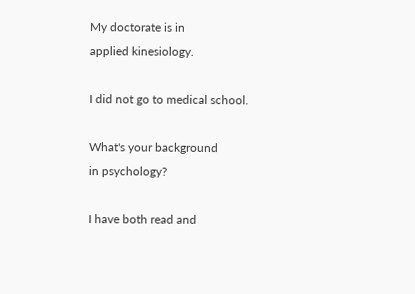My doctorate is in
applied kinesiology.

I did not go to medical school.

What's your background
in psychology?

I have both read and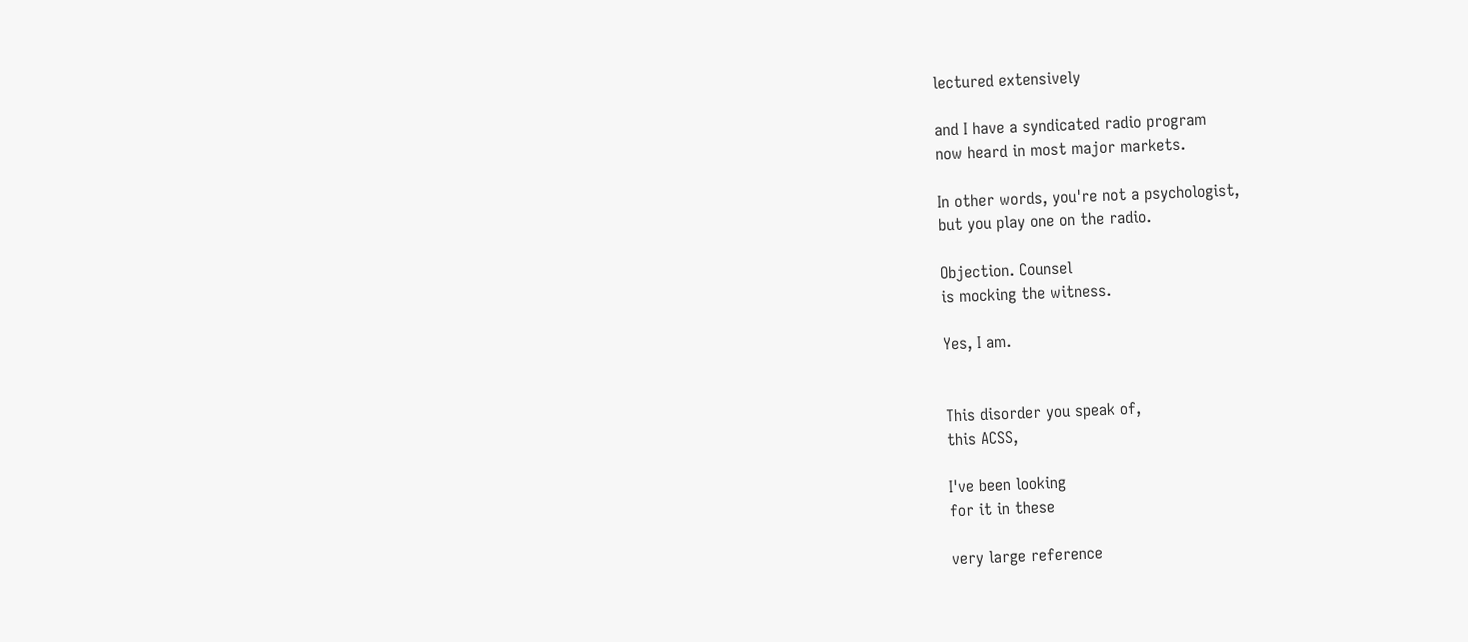lectured extensively

and I have a syndicated radio program
now heard in most major markets.

In other words, you're not a psychologist,
but you play one on the radio.

Objection. Counsel
is mocking the witness.

Yes, I am.


This disorder you speak of,
this ACSS,

I've been looking
for it in these

very large reference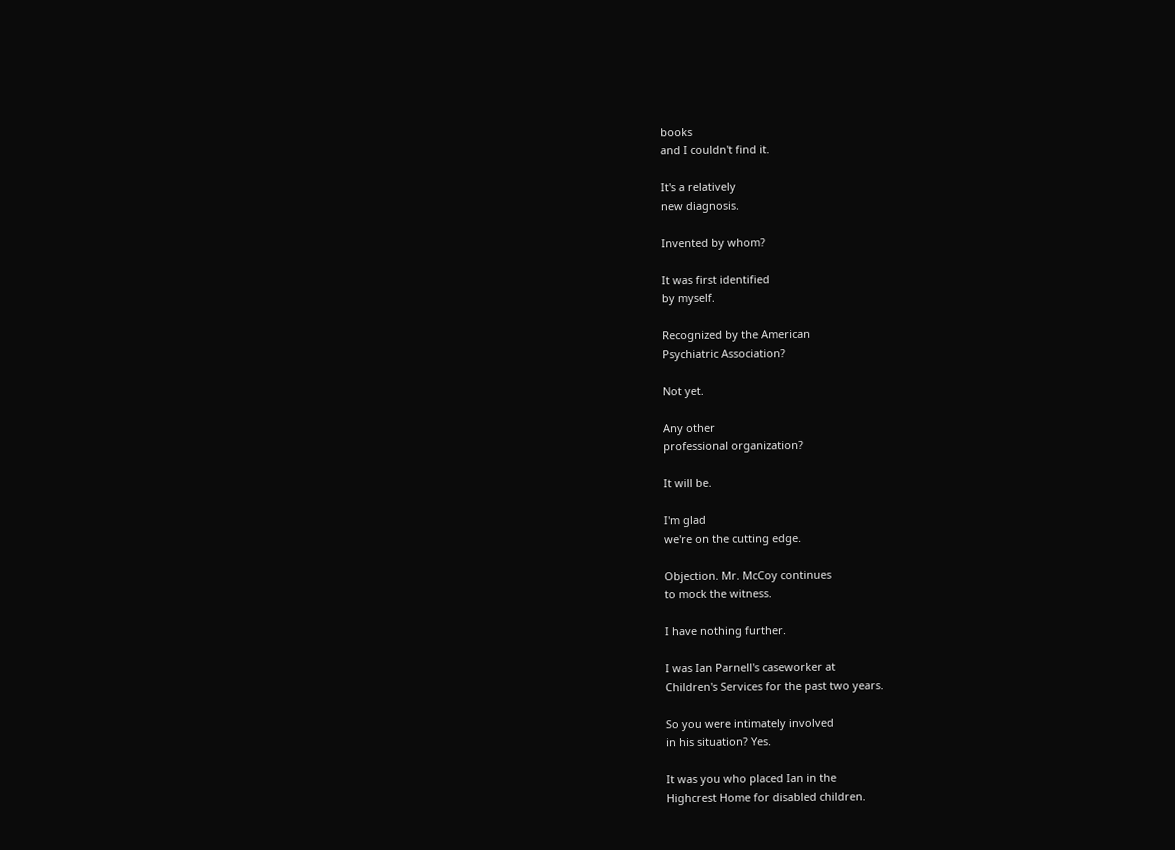books
and I couldn't find it.

It's a relatively
new diagnosis.

Invented by whom?

It was first identified
by myself.

Recognized by the American
Psychiatric Association?

Not yet.

Any other
professional organization?

It will be.

I'm glad
we're on the cutting edge.

Objection. Mr. McCoy continues
to mock the witness.

I have nothing further.

I was Ian Parnell's caseworker at
Children's Services for the past two years.

So you were intimately involved
in his situation? Yes.

It was you who placed Ian in the
Highcrest Home for disabled children.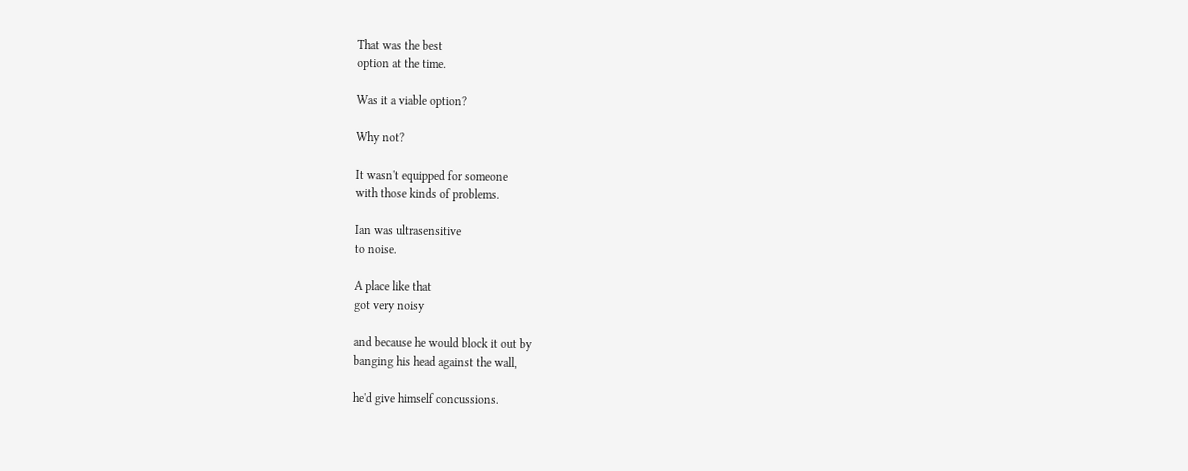That was the best
option at the time.

Was it a viable option?

Why not?

It wasn't equipped for someone
with those kinds of problems.

Ian was ultrasensitive
to noise.

A place like that
got very noisy

and because he would block it out by
banging his head against the wall,

he'd give himself concussions.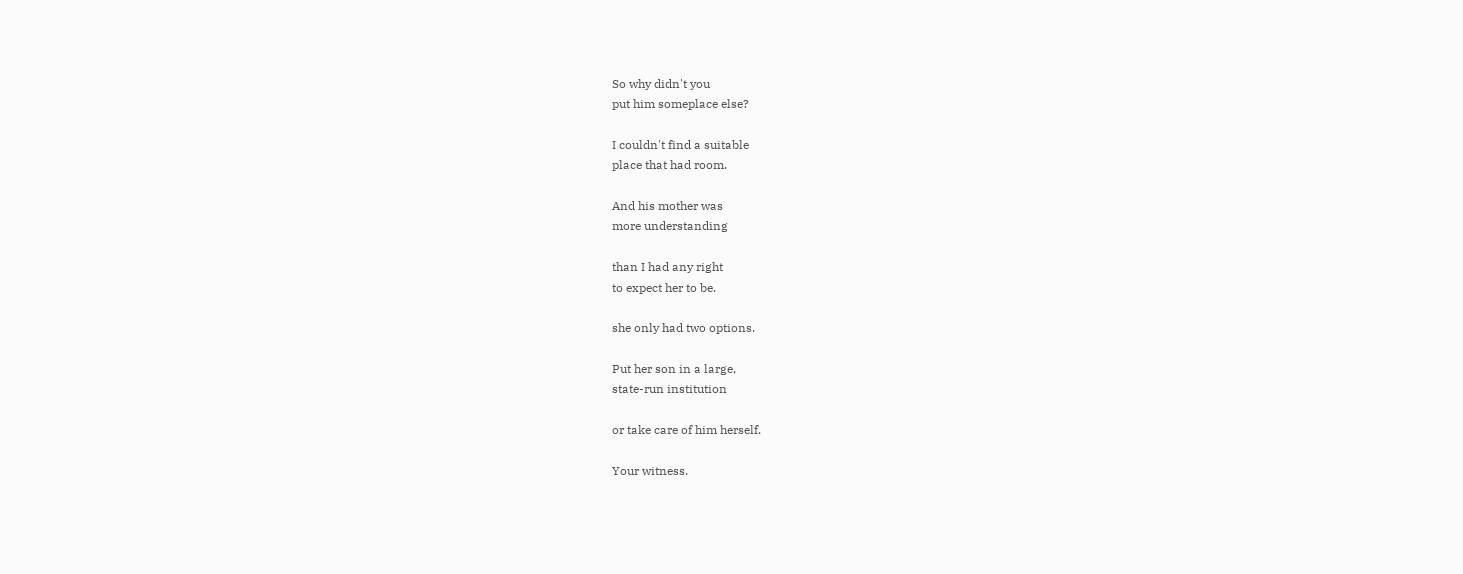So why didn't you
put him someplace else?

I couldn't find a suitable
place that had room.

And his mother was
more understanding

than I had any right
to expect her to be.

she only had two options.

Put her son in a large,
state-run institution

or take care of him herself.

Your witness.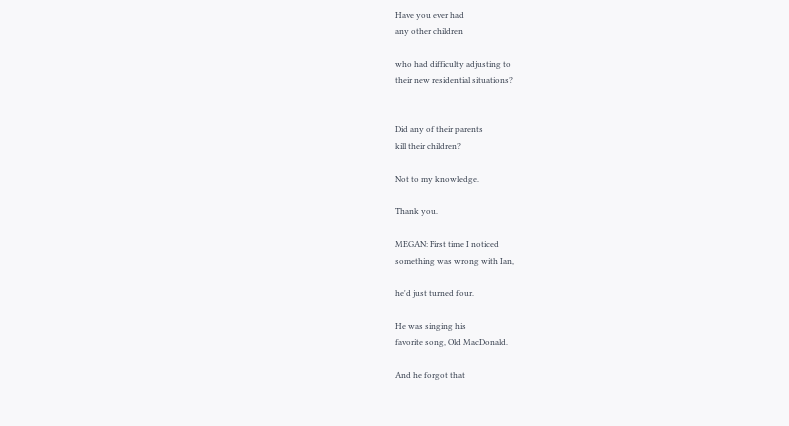Have you ever had
any other children

who had difficulty adjusting to
their new residential situations?


Did any of their parents
kill their children?

Not to my knowledge.

Thank you.

MEGAN: First time I noticed
something was wrong with Ian,

he'd just turned four.

He was singing his
favorite song, Old MacDonald.

And he forgot that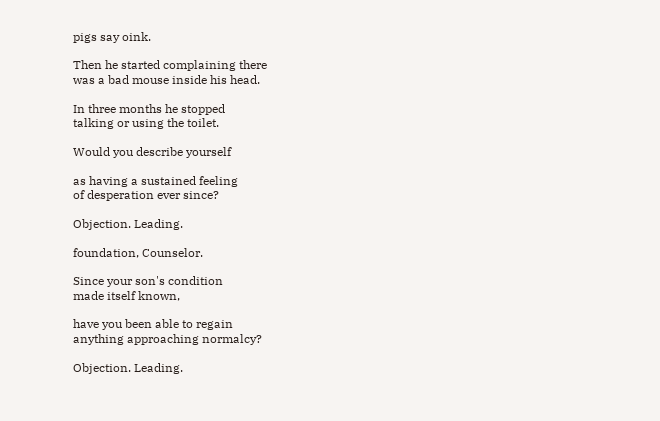pigs say oink.

Then he started complaining there
was a bad mouse inside his head.

In three months he stopped
talking or using the toilet.

Would you describe yourself

as having a sustained feeling
of desperation ever since?

Objection. Leading.

foundation, Counselor.

Since your son's condition
made itself known,

have you been able to regain
anything approaching normalcy?

Objection. Leading.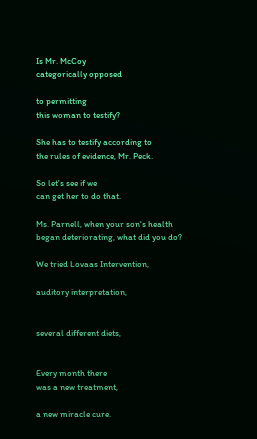Is Mr. McCoy
categorically opposed

to permitting
this woman to testify?

She has to testify according to
the rules of evidence, Mr. Peck.

So let's see if we
can get her to do that.

Ms. Parnell, when your son's health
began deteriorating, what did you do?

We tried Lovaas Intervention,

auditory interpretation,


several different diets,


Every month there
was a new treatment,

a new miracle cure.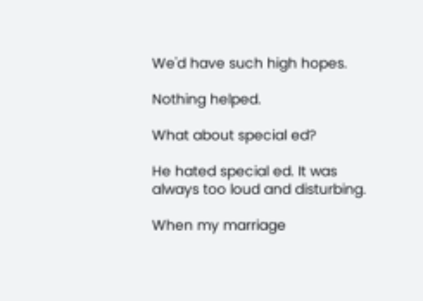We'd have such high hopes.

Nothing helped.

What about special ed?

He hated special ed. It was
always too loud and disturbing.

When my marriage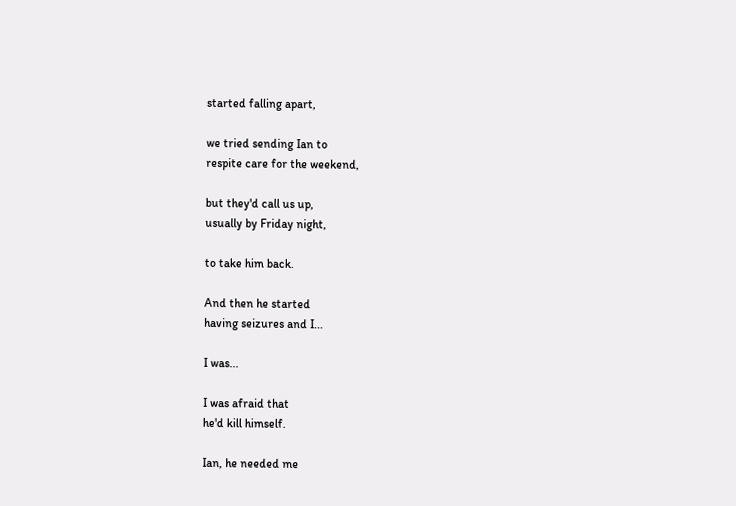started falling apart,

we tried sending Ian to
respite care for the weekend,

but they'd call us up,
usually by Friday night,

to take him back.

And then he started
having seizures and I...

I was...

I was afraid that
he'd kill himself.

Ian, he needed me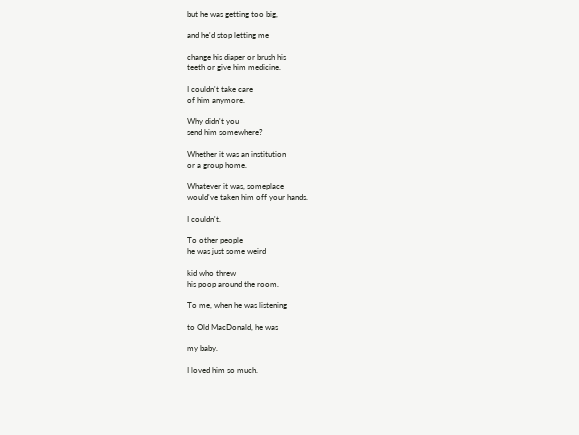but he was getting too big,

and he'd stop letting me

change his diaper or brush his
teeth or give him medicine.

I couldn't take care
of him anymore.

Why didn't you
send him somewhere?

Whether it was an institution
or a group home.

Whatever it was, someplace
would've taken him off your hands.

I couldn't.

To other people
he was just some weird

kid who threw
his poop around the room.

To me, when he was listening

to Old MacDonald, he was

my baby.

I loved him so much.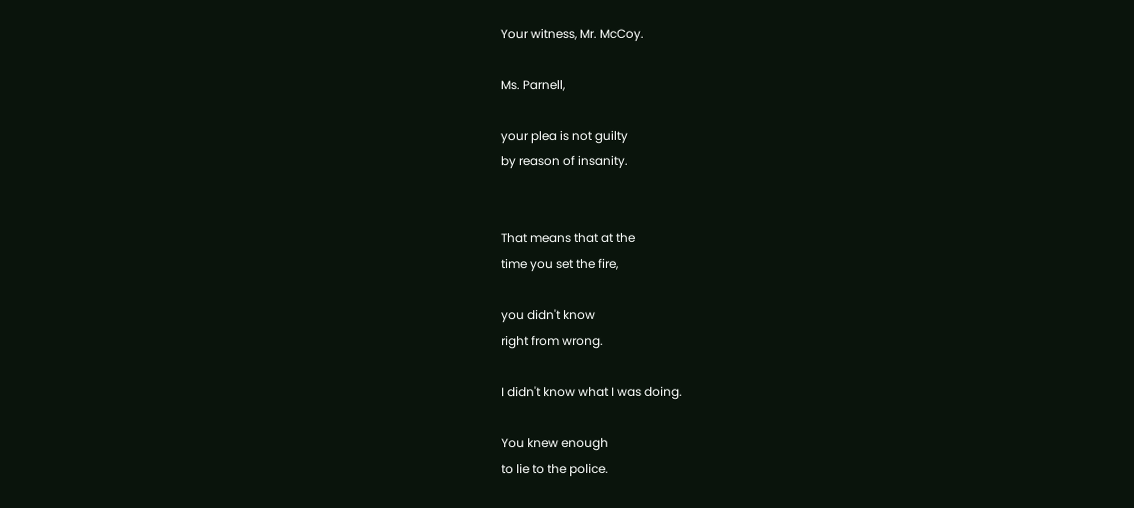Your witness, Mr. McCoy.

Ms. Parnell,

your plea is not guilty
by reason of insanity.


That means that at the
time you set the fire,

you didn't know
right from wrong.

I didn't know what I was doing.

You knew enough
to lie to the police.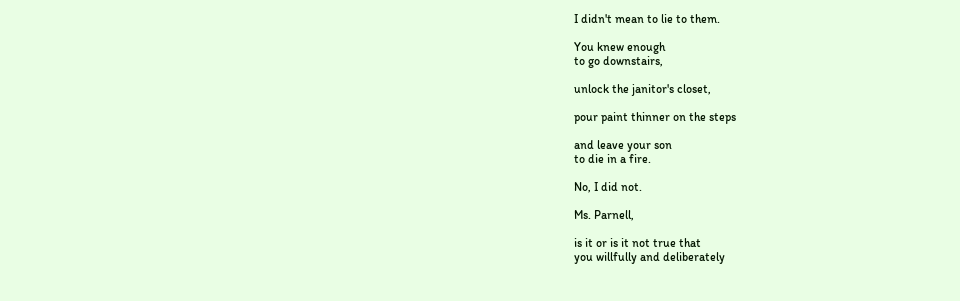I didn't mean to lie to them.

You knew enough
to go downstairs,

unlock the janitor's closet,

pour paint thinner on the steps

and leave your son
to die in a fire.

No, I did not.

Ms. Parnell,

is it or is it not true that
you willfully and deliberately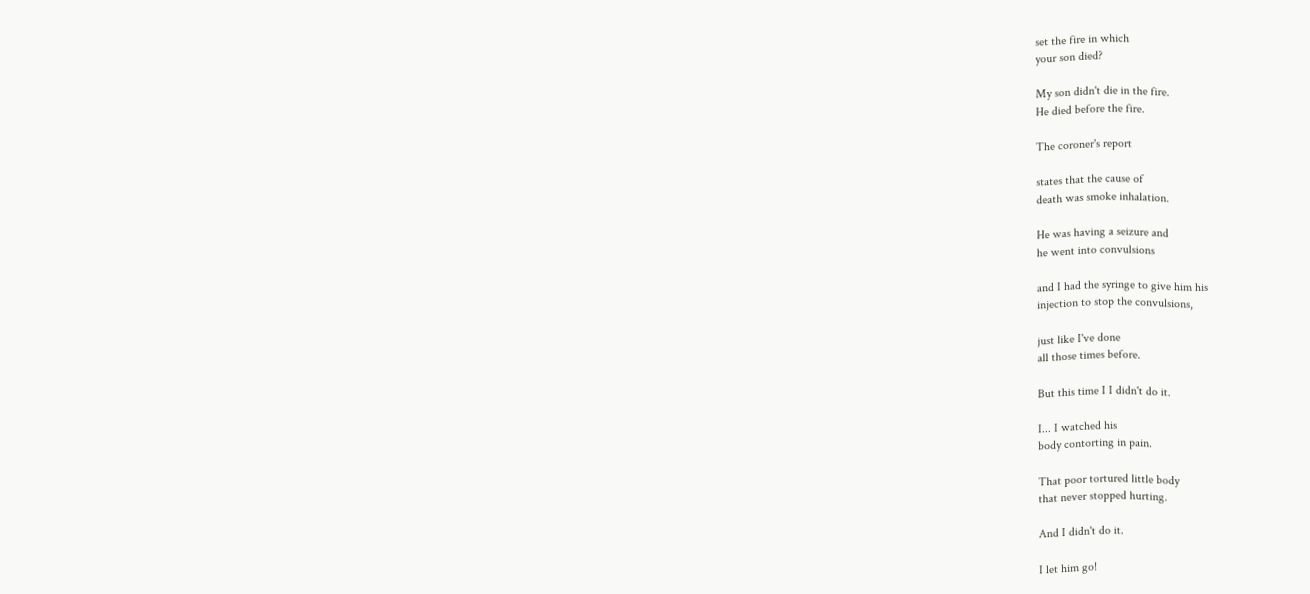set the fire in which
your son died?

My son didn't die in the fire.
He died before the fire.

The coroner's report

states that the cause of
death was smoke inhalation.

He was having a seizure and
he went into convulsions

and I had the syringe to give him his
injection to stop the convulsions,

just like I've done
all those times before.

But this time I I didn't do it.

I... I watched his
body contorting in pain.

That poor tortured little body
that never stopped hurting.

And I didn't do it.

I let him go!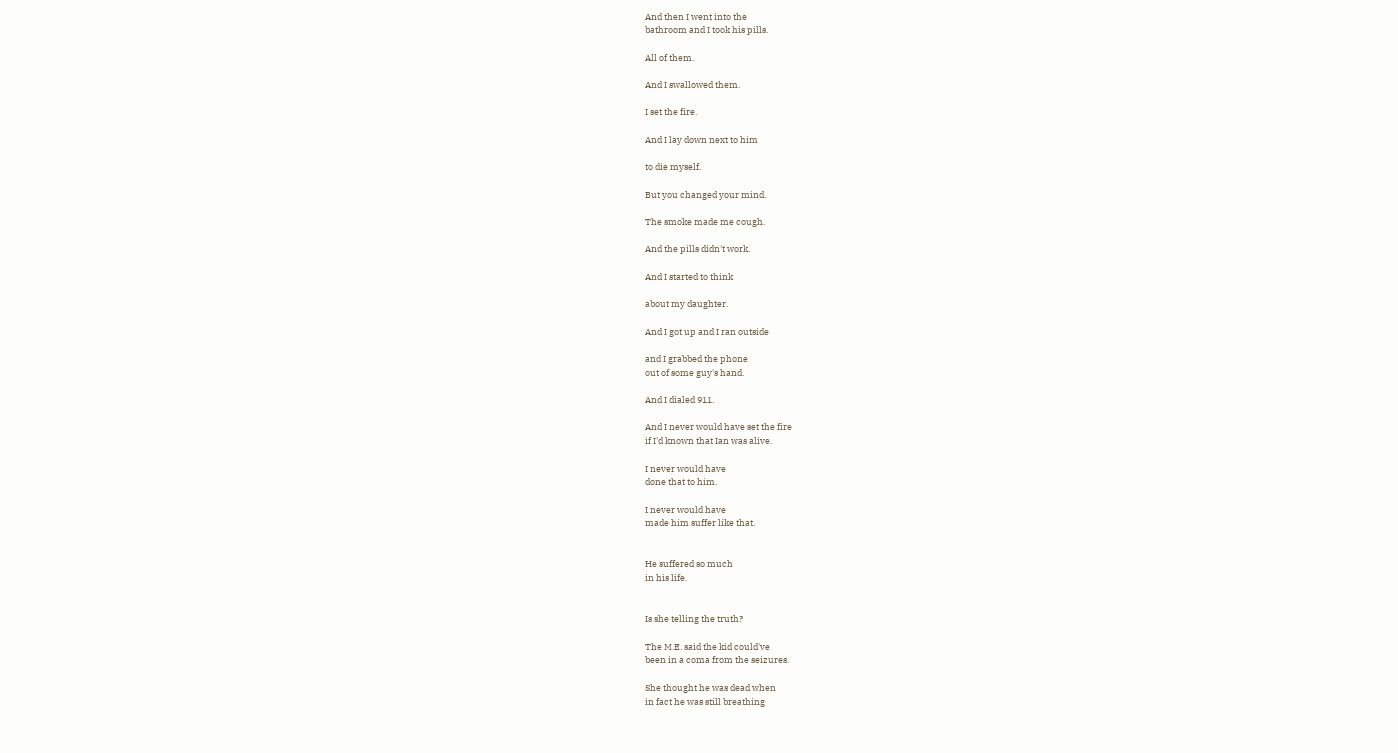And then I went into the
bathroom and I took his pills.

All of them.

And I swallowed them.

I set the fire.

And I lay down next to him

to die myself.

But you changed your mind.

The smoke made me cough.

And the pills didn't work.

And I started to think

about my daughter.

And I got up and I ran outside

and I grabbed the phone
out of some guy's hand.

And I dialed 911.

And I never would have set the fire
if I'd known that Ian was alive.

I never would have
done that to him.

I never would have
made him suffer like that.


He suffered so much
in his life.


Is she telling the truth?

The M.E. said the kid could've
been in a coma from the seizures.

She thought he was dead when
in fact he was still breathing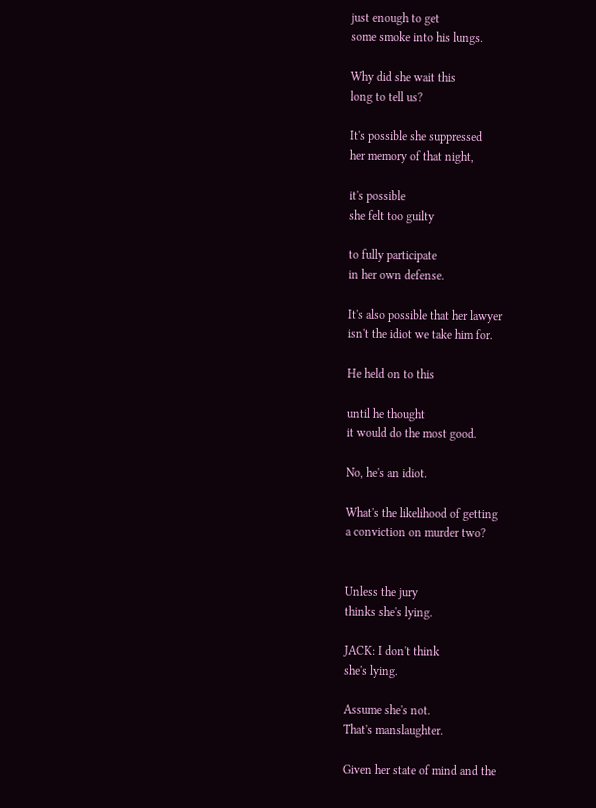just enough to get
some smoke into his lungs.

Why did she wait this
long to tell us?

It's possible she suppressed
her memory of that night,

it's possible
she felt too guilty

to fully participate
in her own defense.

It's also possible that her lawyer
isn't the idiot we take him for.

He held on to this

until he thought
it would do the most good.

No, he's an idiot.

What's the likelihood of getting
a conviction on murder two?


Unless the jury
thinks she's lying.

JACK: I don't think
she's lying.

Assume she's not.
That's manslaughter.

Given her state of mind and the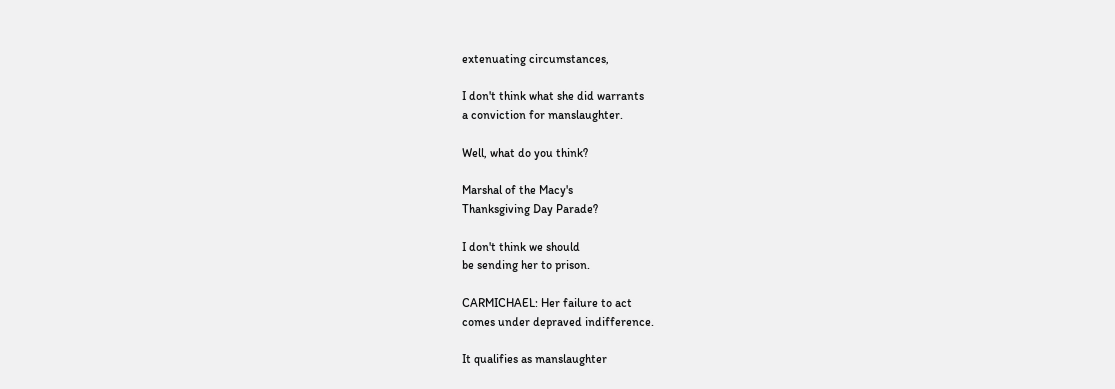extenuating circumstances,

I don't think what she did warrants
a conviction for manslaughter.

Well, what do you think?

Marshal of the Macy's
Thanksgiving Day Parade?

I don't think we should
be sending her to prison.

CARMICHAEL: Her failure to act
comes under depraved indifference.

It qualifies as manslaughter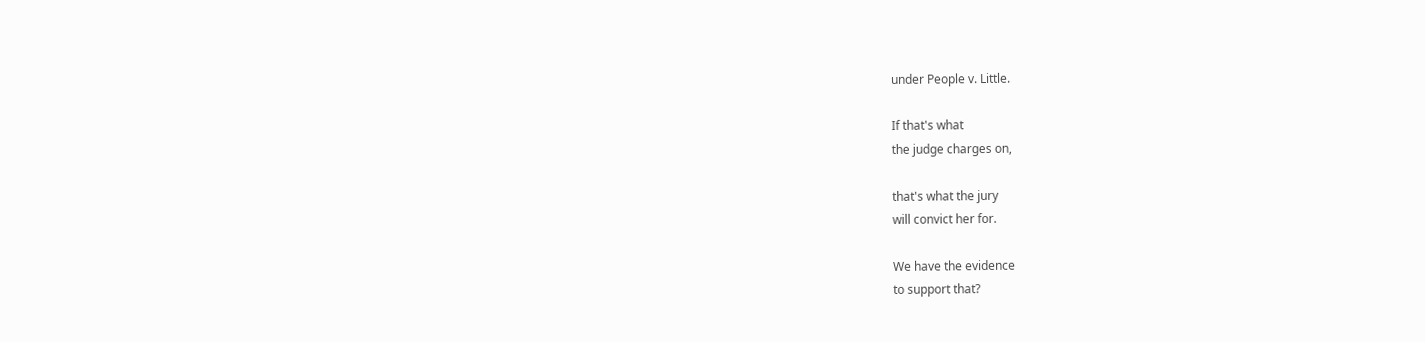under People v. Little.

If that's what
the judge charges on,

that's what the jury
will convict her for.

We have the evidence
to support that?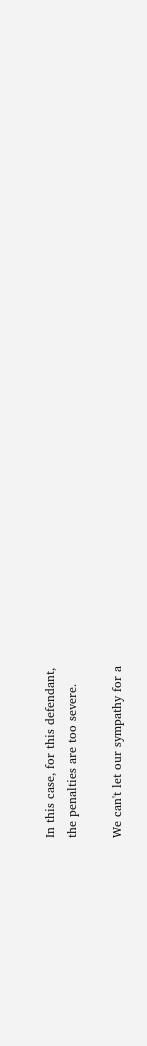In this case, for this defendant,
the penalties are too severe.

We can't let our sympathy for a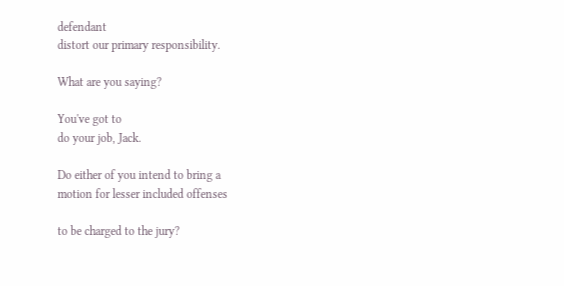defendant
distort our primary responsibility.

What are you saying?

You've got to
do your job, Jack.

Do either of you intend to bring a
motion for lesser included offenses

to be charged to the jury?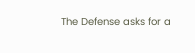The Defense asks for a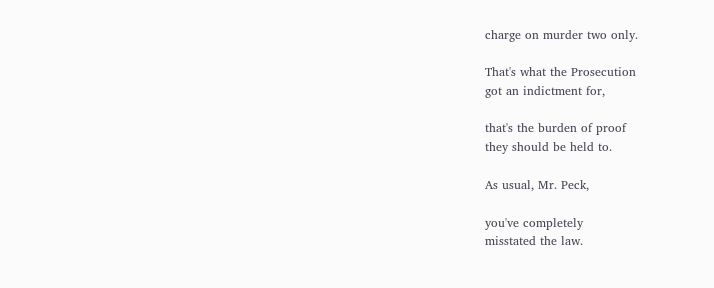charge on murder two only.

That's what the Prosecution
got an indictment for,

that's the burden of proof
they should be held to.

As usual, Mr. Peck,

you've completely
misstated the law.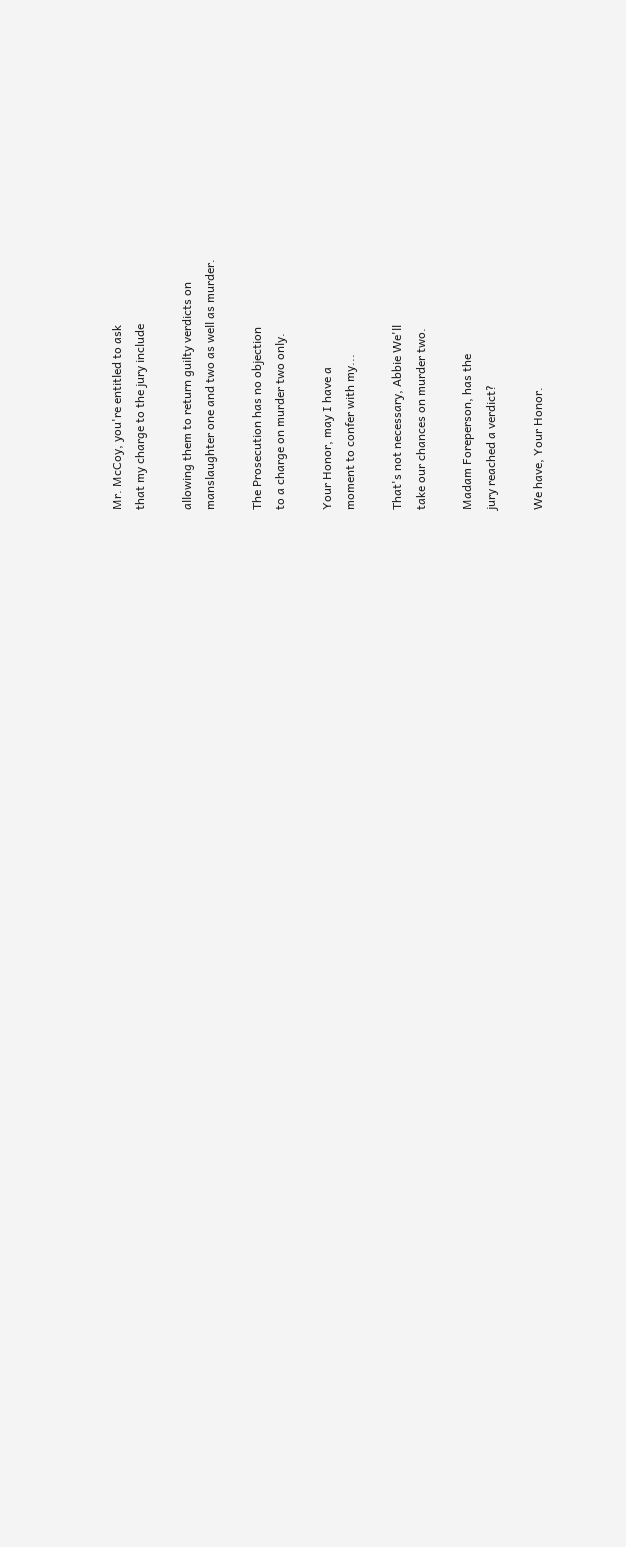Mr. McCoy, you're entitled to ask
that my charge to the jury include

allowing them to return guilty verdicts on
manslaughter one and two as well as murder.

The Prosecution has no objection
to a charge on murder two only.

Your Honor, may I have a
moment to confer with my...

That's not necessary, Abbie We'll
take our chances on murder two.

Madam Foreperson, has the
jury reached a verdict?

We have, Your Honor.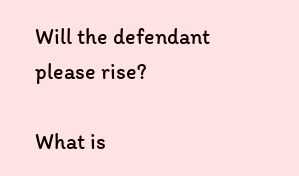Will the defendant please rise?

What is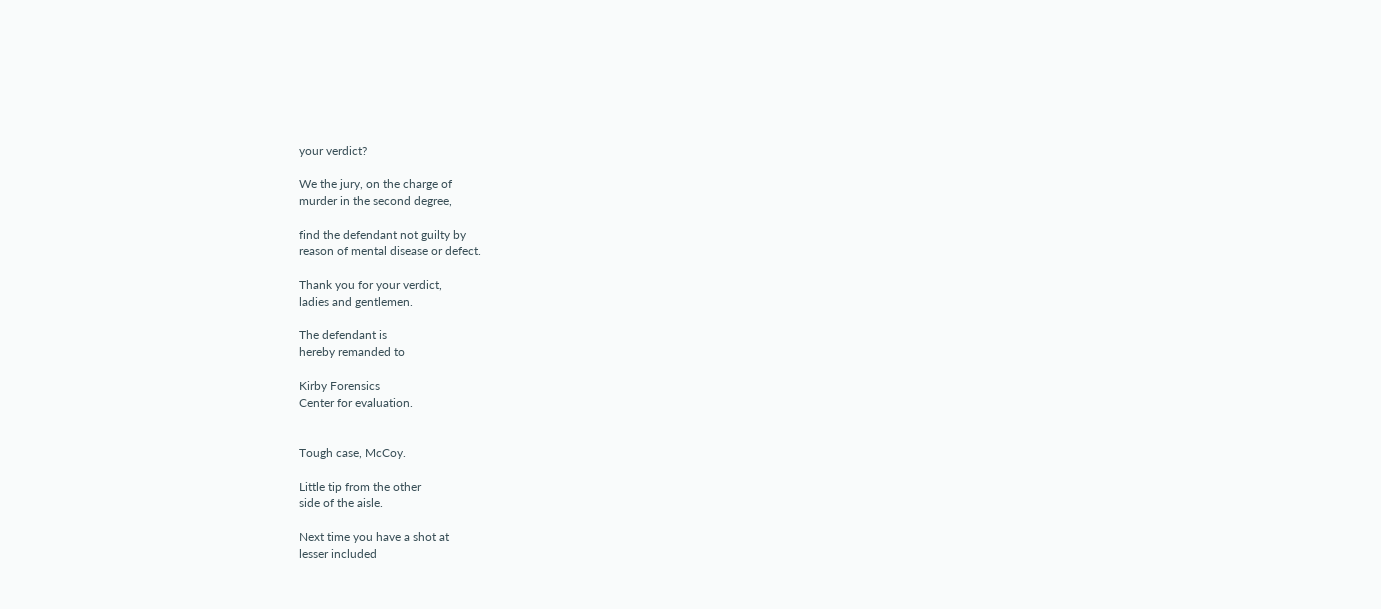your verdict?

We the jury, on the charge of
murder in the second degree,

find the defendant not guilty by
reason of mental disease or defect.

Thank you for your verdict,
ladies and gentlemen.

The defendant is
hereby remanded to

Kirby Forensics
Center for evaluation.


Tough case, McCoy.

Little tip from the other
side of the aisle.

Next time you have a shot at
lesser included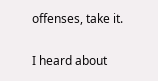offenses, take it.


I heard about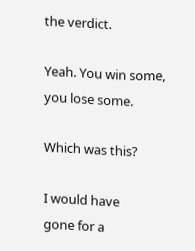the verdict.

Yeah. You win some,
you lose some.

Which was this?

I would have
gone for a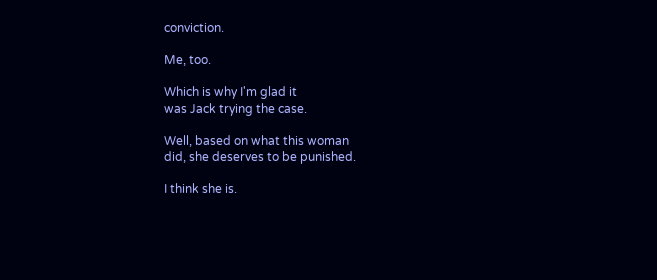conviction.

Me, too.

Which is why I'm glad it
was Jack trying the case.

Well, based on what this woman
did, she deserves to be punished.

I think she is.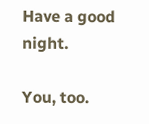Have a good night.

You, too.